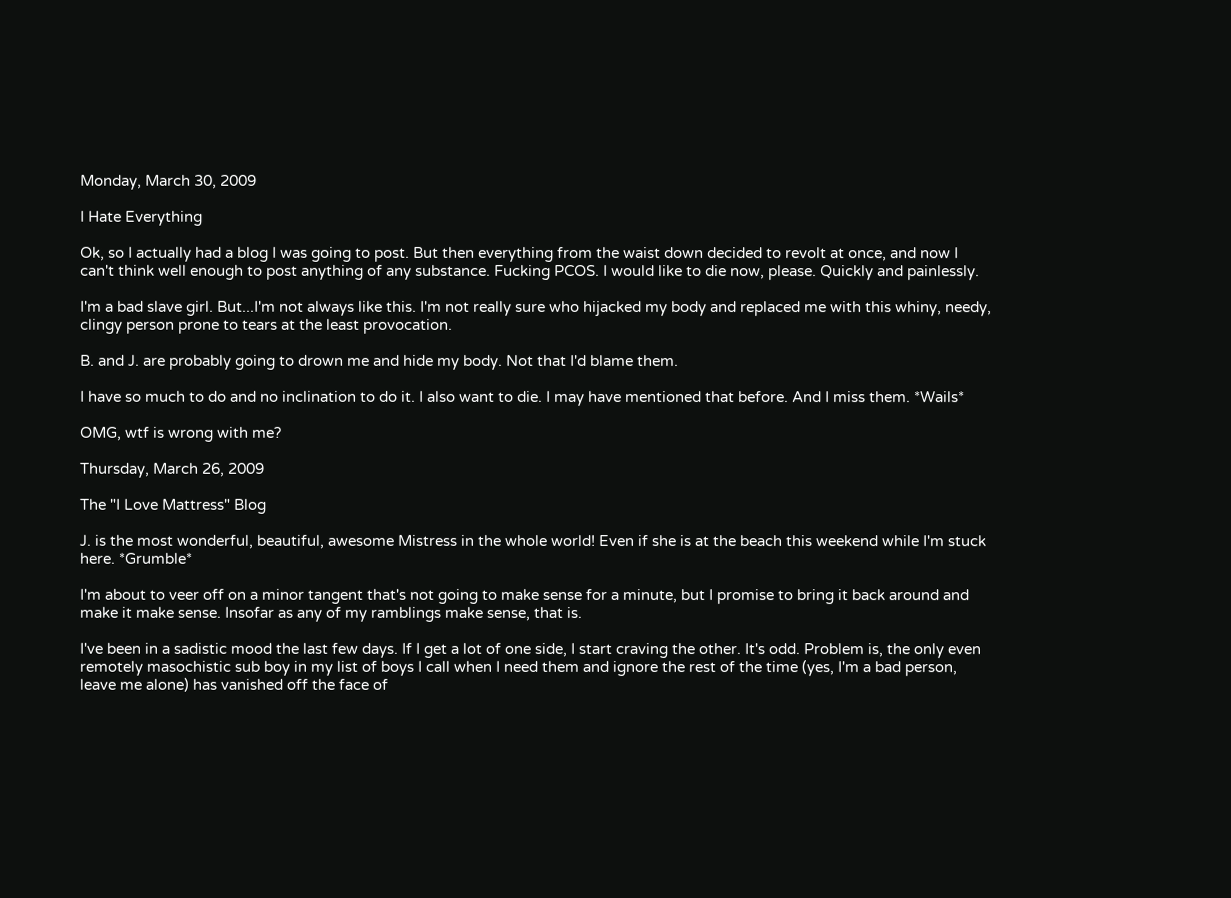Monday, March 30, 2009

I Hate Everything

Ok, so I actually had a blog I was going to post. But then everything from the waist down decided to revolt at once, and now I can't think well enough to post anything of any substance. Fucking PCOS. I would like to die now, please. Quickly and painlessly.

I'm a bad slave girl. But...I'm not always like this. I'm not really sure who hijacked my body and replaced me with this whiny, needy, clingy person prone to tears at the least provocation.

B. and J. are probably going to drown me and hide my body. Not that I'd blame them.

I have so much to do and no inclination to do it. I also want to die. I may have mentioned that before. And I miss them. *Wails*

OMG, wtf is wrong with me?

Thursday, March 26, 2009

The "I Love Mattress" Blog

J. is the most wonderful, beautiful, awesome Mistress in the whole world! Even if she is at the beach this weekend while I'm stuck here. *Grumble*

I'm about to veer off on a minor tangent that's not going to make sense for a minute, but I promise to bring it back around and make it make sense. Insofar as any of my ramblings make sense, that is.

I've been in a sadistic mood the last few days. If I get a lot of one side, I start craving the other. It's odd. Problem is, the only even remotely masochistic sub boy in my list of boys I call when I need them and ignore the rest of the time (yes, I'm a bad person, leave me alone) has vanished off the face of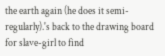the earth again (he does it semi-regularly).'s back to the drawing board for slave-girl to find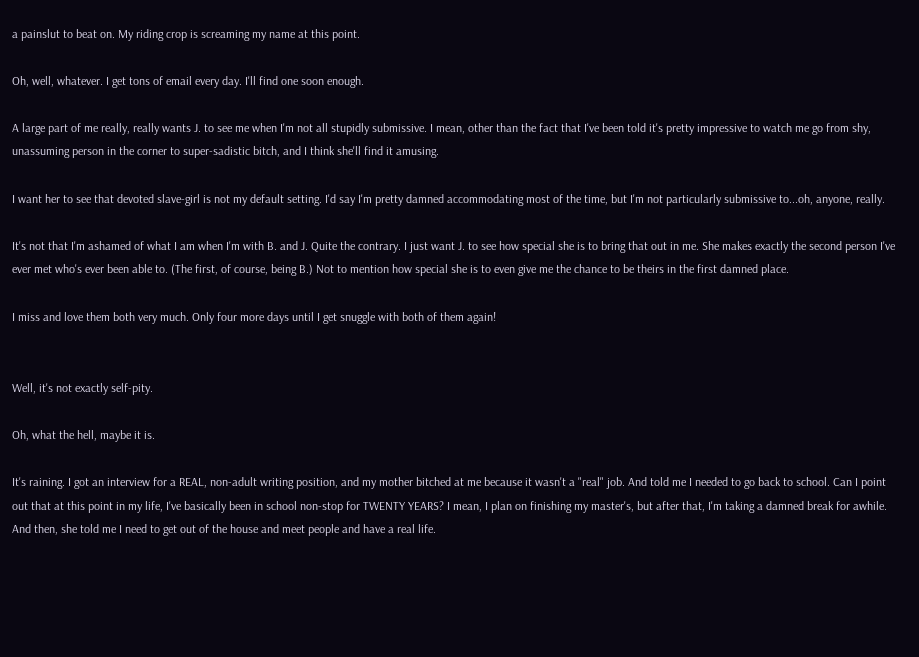a painslut to beat on. My riding crop is screaming my name at this point.

Oh, well, whatever. I get tons of email every day. I'll find one soon enough.

A large part of me really, really wants J. to see me when I'm not all stupidly submissive. I mean, other than the fact that I've been told it's pretty impressive to watch me go from shy, unassuming person in the corner to super-sadistic bitch, and I think she'll find it amusing.

I want her to see that devoted slave-girl is not my default setting. I'd say I'm pretty damned accommodating most of the time, but I'm not particularly submissive to...oh, anyone, really.

It's not that I'm ashamed of what I am when I'm with B. and J. Quite the contrary. I just want J. to see how special she is to bring that out in me. She makes exactly the second person I've ever met who's ever been able to. (The first, of course, being B.) Not to mention how special she is to even give me the chance to be theirs in the first damned place.

I miss and love them both very much. Only four more days until I get snuggle with both of them again!


Well, it's not exactly self-pity.

Oh, what the hell, maybe it is.

It's raining. I got an interview for a REAL, non-adult writing position, and my mother bitched at me because it wasn't a "real" job. And told me I needed to go back to school. Can I point out that at this point in my life, I've basically been in school non-stop for TWENTY YEARS? I mean, I plan on finishing my master's, but after that, I'm taking a damned break for awhile. And then, she told me I need to get out of the house and meet people and have a real life.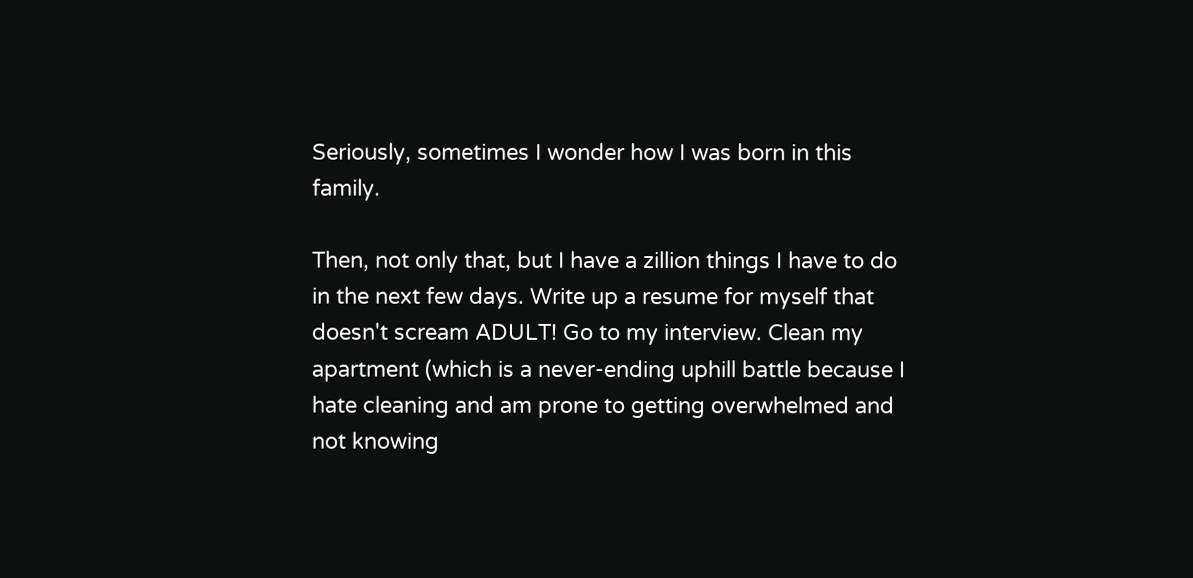Seriously, sometimes I wonder how I was born in this family.

Then, not only that, but I have a zillion things I have to do in the next few days. Write up a resume for myself that doesn't scream ADULT! Go to my interview. Clean my apartment (which is a never-ending uphill battle because I hate cleaning and am prone to getting overwhelmed and not knowing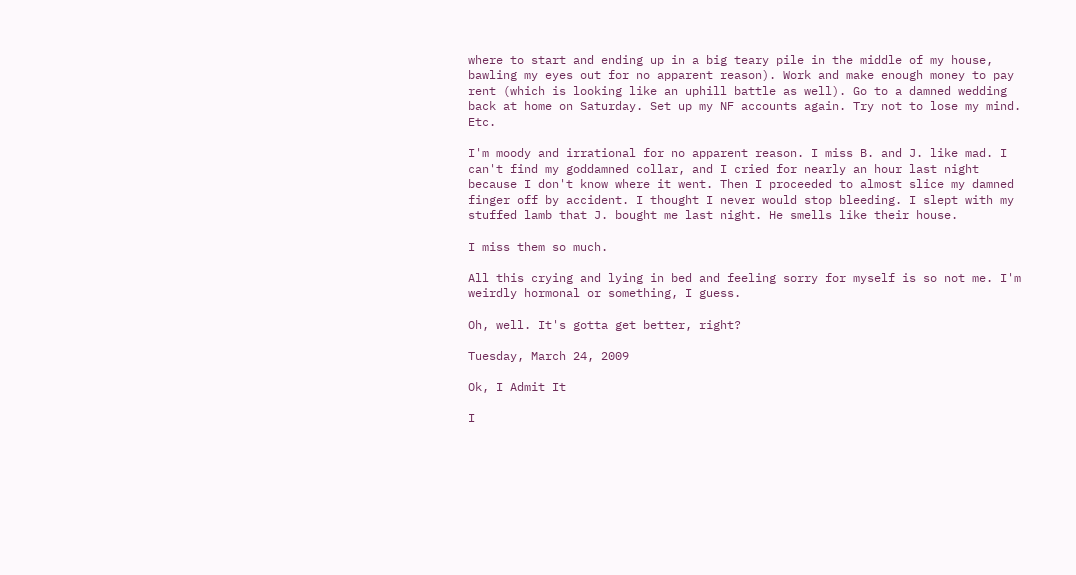where to start and ending up in a big teary pile in the middle of my house, bawling my eyes out for no apparent reason). Work and make enough money to pay rent (which is looking like an uphill battle as well). Go to a damned wedding back at home on Saturday. Set up my NF accounts again. Try not to lose my mind. Etc.

I'm moody and irrational for no apparent reason. I miss B. and J. like mad. I can't find my goddamned collar, and I cried for nearly an hour last night because I don't know where it went. Then I proceeded to almost slice my damned finger off by accident. I thought I never would stop bleeding. I slept with my stuffed lamb that J. bought me last night. He smells like their house.

I miss them so much.

All this crying and lying in bed and feeling sorry for myself is so not me. I'm weirdly hormonal or something, I guess.

Oh, well. It's gotta get better, right?

Tuesday, March 24, 2009

Ok, I Admit It

I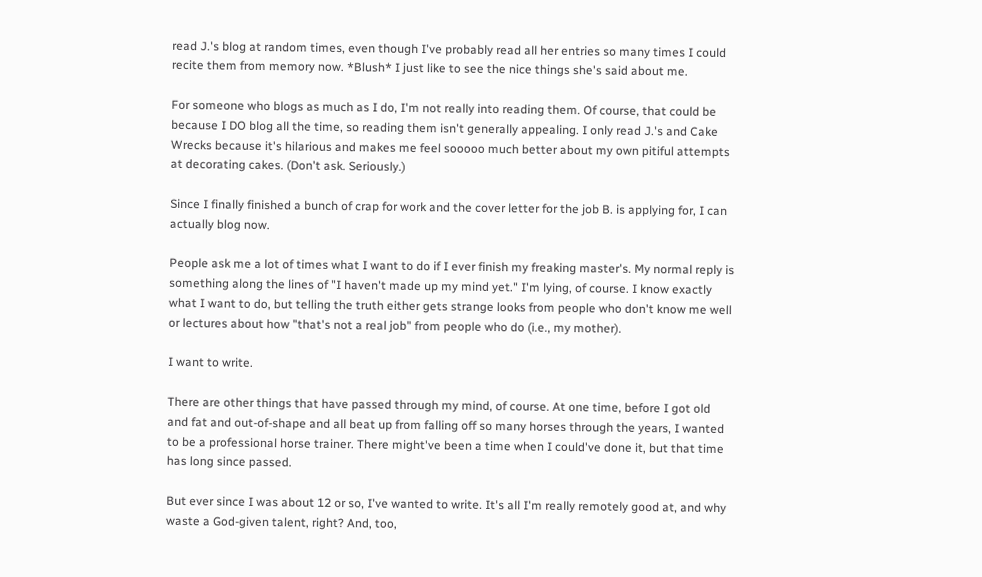read J.'s blog at random times, even though I've probably read all her entries so many times I could recite them from memory now. *Blush* I just like to see the nice things she's said about me.

For someone who blogs as much as I do, I'm not really into reading them. Of course, that could be because I DO blog all the time, so reading them isn't generally appealing. I only read J.'s and Cake Wrecks because it's hilarious and makes me feel sooooo much better about my own pitiful attempts at decorating cakes. (Don't ask. Seriously.)

Since I finally finished a bunch of crap for work and the cover letter for the job B. is applying for, I can actually blog now.

People ask me a lot of times what I want to do if I ever finish my freaking master's. My normal reply is something along the lines of "I haven't made up my mind yet." I'm lying, of course. I know exactly what I want to do, but telling the truth either gets strange looks from people who don't know me well or lectures about how "that's not a real job" from people who do (i.e., my mother).

I want to write.

There are other things that have passed through my mind, of course. At one time, before I got old and fat and out-of-shape and all beat up from falling off so many horses through the years, I wanted to be a professional horse trainer. There might've been a time when I could've done it, but that time has long since passed.

But ever since I was about 12 or so, I've wanted to write. It's all I'm really remotely good at, and why waste a God-given talent, right? And, too,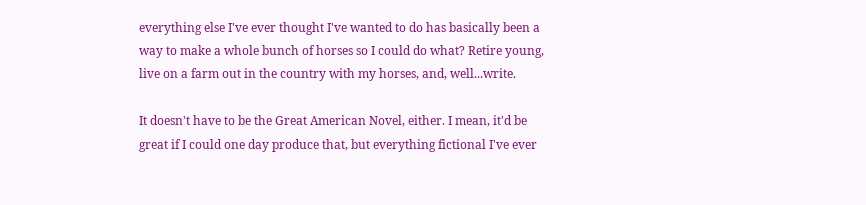everything else I've ever thought I've wanted to do has basically been a way to make a whole bunch of horses so I could do what? Retire young, live on a farm out in the country with my horses, and, well...write.

It doesn't have to be the Great American Novel, either. I mean, it'd be great if I could one day produce that, but everything fictional I've ever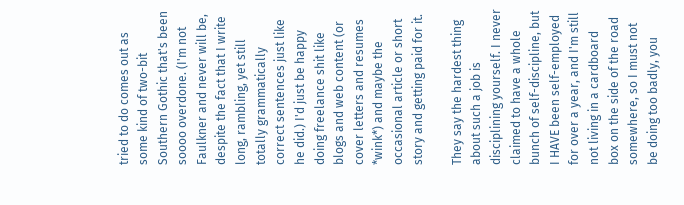tried to do comes out as some kind of two-bit Southern Gothic that's been soooo overdone. (I'm not Faulkner and never will be, despite the fact that I write long, rambling, yet still totally grammatically correct sentences just like he did.) I'd just be happy doing freelance shit like blogs and web content (or cover letters and resumes *wink*) and maybe the occasional article or short story and getting paid for it.

They say the hardest thing about such a job is disciplining yourself. I never claimed to have a whole bunch of self-discipline, but I HAVE been self-employed for over a year, and I'm still not living in a cardboard box on the side of the road somewhere, so I must not be doing too badly, you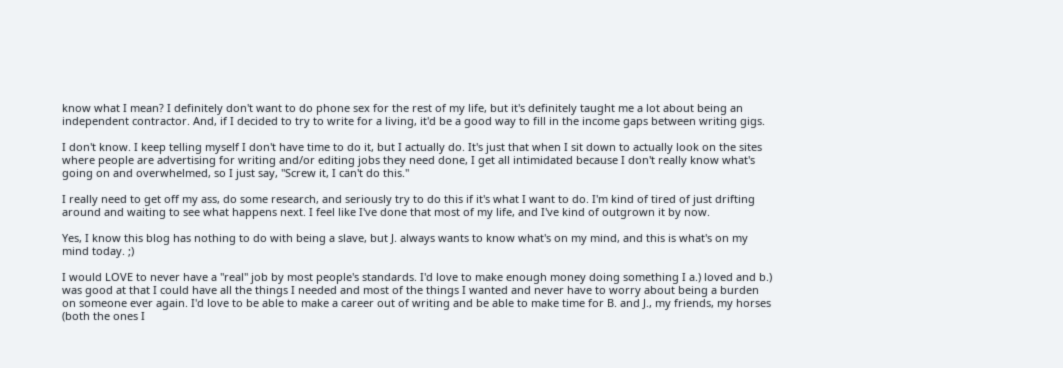know what I mean? I definitely don't want to do phone sex for the rest of my life, but it's definitely taught me a lot about being an independent contractor. And, if I decided to try to write for a living, it'd be a good way to fill in the income gaps between writing gigs.

I don't know. I keep telling myself I don't have time to do it, but I actually do. It's just that when I sit down to actually look on the sites where people are advertising for writing and/or editing jobs they need done, I get all intimidated because I don't really know what's going on and overwhelmed, so I just say, "Screw it, I can't do this."

I really need to get off my ass, do some research, and seriously try to do this if it's what I want to do. I'm kind of tired of just drifting around and waiting to see what happens next. I feel like I've done that most of my life, and I've kind of outgrown it by now.

Yes, I know this blog has nothing to do with being a slave, but J. always wants to know what's on my mind, and this is what's on my mind today. ;)

I would LOVE to never have a "real" job by most people's standards. I'd love to make enough money doing something I a.) loved and b.) was good at that I could have all the things I needed and most of the things I wanted and never have to worry about being a burden on someone ever again. I'd love to be able to make a career out of writing and be able to make time for B. and J., my friends, my horses (both the ones I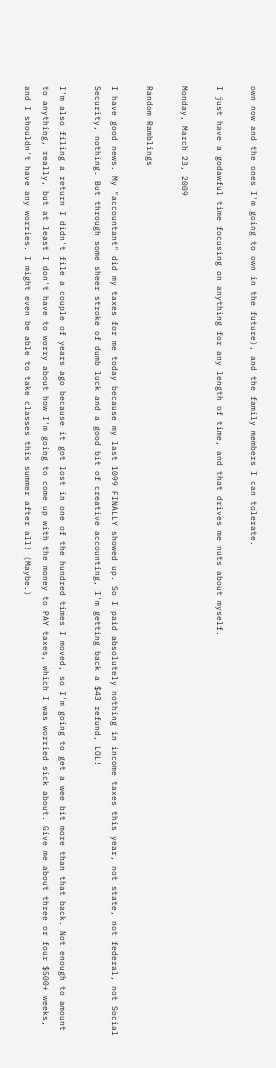own now and the ones I'm going to own in the future), and the family members I can tolerate.

I just have a godawful time focusing on anything for any length of time, and that drives me nuts about myself.

Monday, March 23, 2009

Random Ramblings

I have good news. My "accountant" did my taxes for me today because my last 1099 FINALLY showed up. So I paid absolutely nothing in income taxes this year, not state, not federal, not Social Security, nothing. But through some sheer stroke of dumb luck and a good bit of creative accounting, I'm getting back a $43 refund, LOL!

I'm also filing a return I didn't file a couple of years ago because it got lost in one of the hundred times I moved, so I'm going to get a wee bit more than that back. Not enough to amount to anything, really, but at least I don't have to worry about how I'm going to come up with the money to PAY taxes, which I was worried sick about. Give me about three or four $500+ weeks, and I shouldn't have any worries. I might even be able to take classes this summer after all! (Maybe.)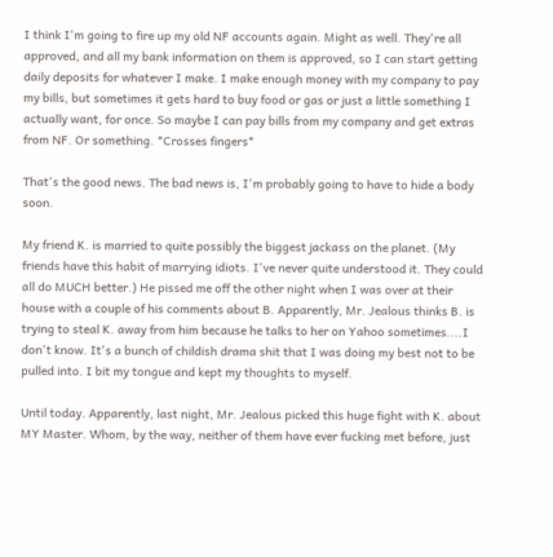I think I'm going to fire up my old NF accounts again. Might as well. They're all approved, and all my bank information on them is approved, so I can start getting daily deposits for whatever I make. I make enough money with my company to pay my bills, but sometimes it gets hard to buy food or gas or just a little something I actually want, for once. So maybe I can pay bills from my company and get extras from NF. Or something. *Crosses fingers*

That's the good news. The bad news is, I'm probably going to have to hide a body soon.

My friend K. is married to quite possibly the biggest jackass on the planet. (My friends have this habit of marrying idiots. I've never quite understood it. They could all do MUCH better.) He pissed me off the other night when I was over at their house with a couple of his comments about B. Apparently, Mr. Jealous thinks B. is trying to steal K. away from him because he talks to her on Yahoo sometimes....I don't know. It's a bunch of childish drama shit that I was doing my best not to be pulled into. I bit my tongue and kept my thoughts to myself.

Until today. Apparently, last night, Mr. Jealous picked this huge fight with K. about MY Master. Whom, by the way, neither of them have ever fucking met before, just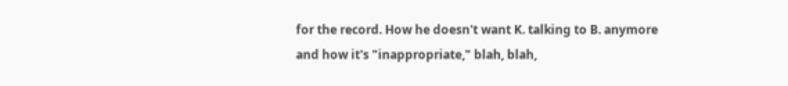for the record. How he doesn't want K. talking to B. anymore and how it's "inappropriate," blah, blah,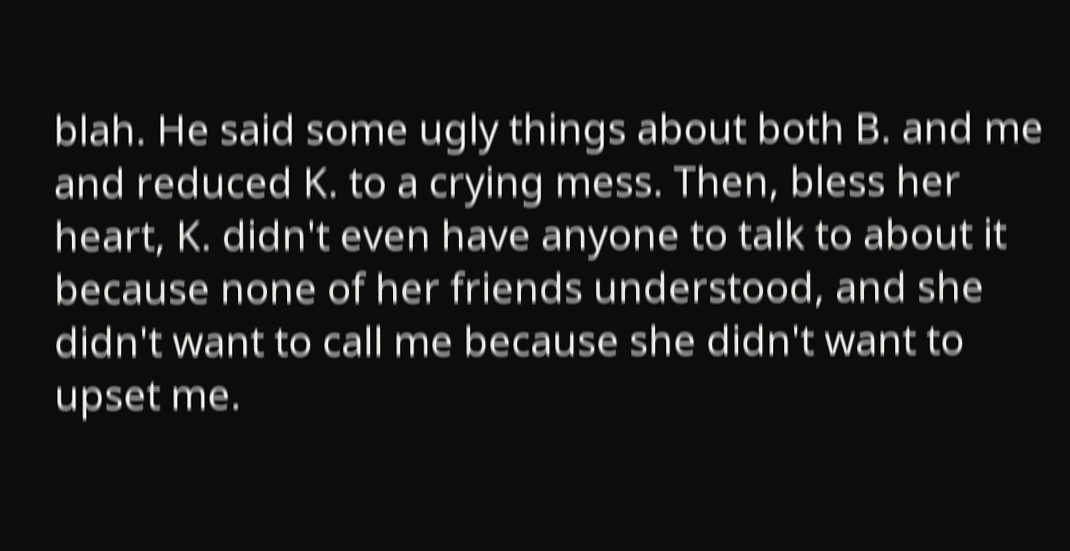blah. He said some ugly things about both B. and me and reduced K. to a crying mess. Then, bless her heart, K. didn't even have anyone to talk to about it because none of her friends understood, and she didn't want to call me because she didn't want to upset me.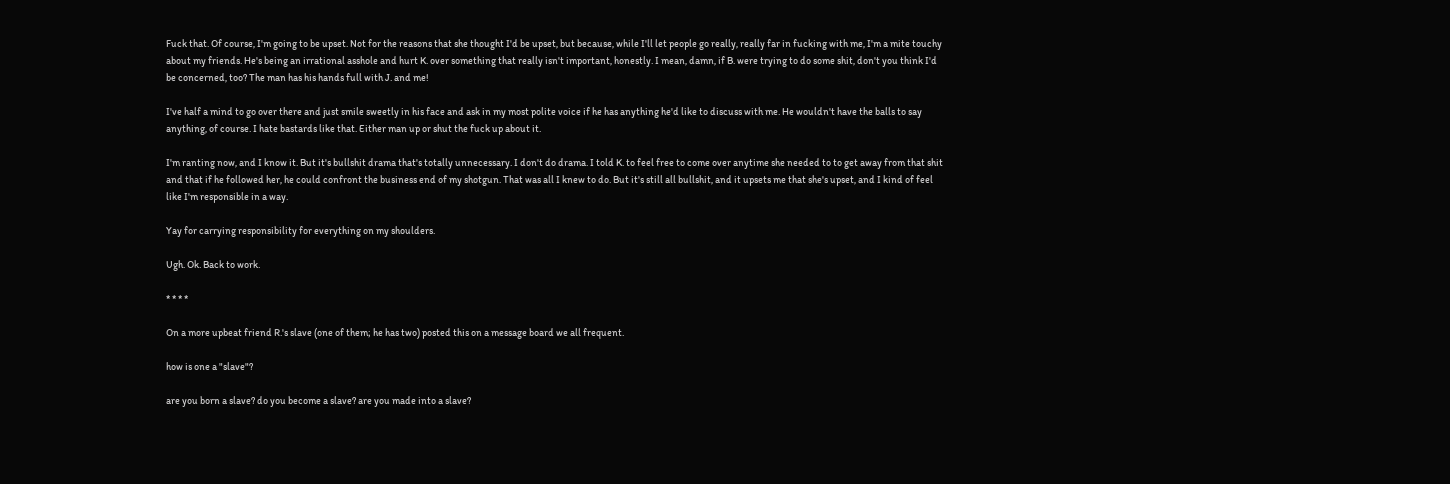Fuck that. Of course, I'm going to be upset. Not for the reasons that she thought I'd be upset, but because, while I'll let people go really, really far in fucking with me, I'm a mite touchy about my friends. He's being an irrational asshole and hurt K. over something that really isn't important, honestly. I mean, damn, if B. were trying to do some shit, don't you think I'd be concerned, too? The man has his hands full with J. and me!

I've half a mind to go over there and just smile sweetly in his face and ask in my most polite voice if he has anything he'd like to discuss with me. He wouldn't have the balls to say anything, of course. I hate bastards like that. Either man up or shut the fuck up about it.

I'm ranting now, and I know it. But it's bullshit drama that's totally unnecessary. I don't do drama. I told K. to feel free to come over anytime she needed to to get away from that shit and that if he followed her, he could confront the business end of my shotgun. That was all I knew to do. But it's still all bullshit, and it upsets me that she's upset, and I kind of feel like I'm responsible in a way.

Yay for carrying responsibility for everything on my shoulders.

Ugh. Ok. Back to work.

* * * *

On a more upbeat friend R.'s slave (one of them; he has two) posted this on a message board we all frequent.

how is one a "slave"?

are you born a slave? do you become a slave? are you made into a slave?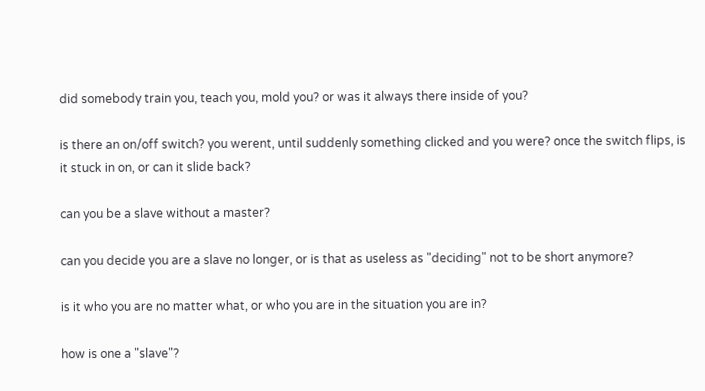did somebody train you, teach you, mold you? or was it always there inside of you?

is there an on/off switch? you werent, until suddenly something clicked and you were? once the switch flips, is it stuck in on, or can it slide back?

can you be a slave without a master?

can you decide you are a slave no longer, or is that as useless as "deciding" not to be short anymore?

is it who you are no matter what, or who you are in the situation you are in?

how is one a "slave"?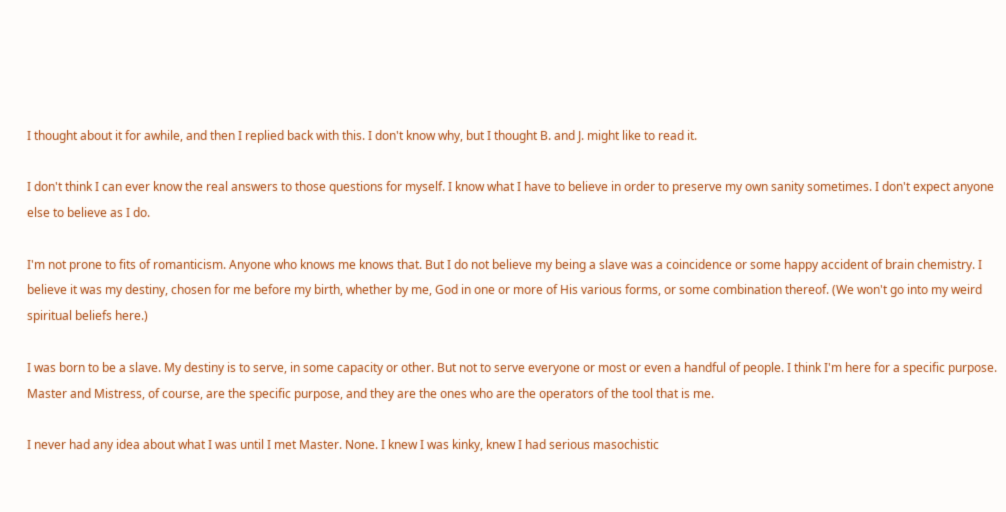I thought about it for awhile, and then I replied back with this. I don't know why, but I thought B. and J. might like to read it.

I don't think I can ever know the real answers to those questions for myself. I know what I have to believe in order to preserve my own sanity sometimes. I don't expect anyone else to believe as I do.

I'm not prone to fits of romanticism. Anyone who knows me knows that. But I do not believe my being a slave was a coincidence or some happy accident of brain chemistry. I believe it was my destiny, chosen for me before my birth, whether by me, God in one or more of His various forms, or some combination thereof. (We won't go into my weird spiritual beliefs here.)

I was born to be a slave. My destiny is to serve, in some capacity or other. But not to serve everyone or most or even a handful of people. I think I'm here for a specific purpose. Master and Mistress, of course, are the specific purpose, and they are the ones who are the operators of the tool that is me.

I never had any idea about what I was until I met Master. None. I knew I was kinky, knew I had serious masochistic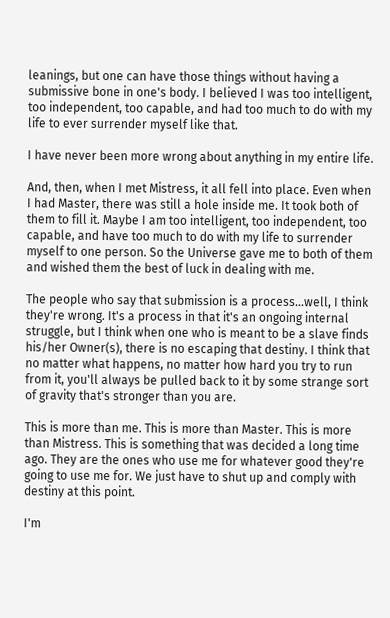leanings, but one can have those things without having a submissive bone in one's body. I believed I was too intelligent, too independent, too capable, and had too much to do with my life to ever surrender myself like that.

I have never been more wrong about anything in my entire life.

And, then, when I met Mistress, it all fell into place. Even when I had Master, there was still a hole inside me. It took both of them to fill it. Maybe I am too intelligent, too independent, too capable, and have too much to do with my life to surrender myself to one person. So the Universe gave me to both of them and wished them the best of luck in dealing with me.

The people who say that submission is a process...well, I think they're wrong. It's a process in that it's an ongoing internal struggle, but I think when one who is meant to be a slave finds his/her Owner(s), there is no escaping that destiny. I think that no matter what happens, no matter how hard you try to run from it, you'll always be pulled back to it by some strange sort of gravity that's stronger than you are.

This is more than me. This is more than Master. This is more than Mistress. This is something that was decided a long time ago. They are the ones who use me for whatever good they're going to use me for. We just have to shut up and comply with destiny at this point.

I'm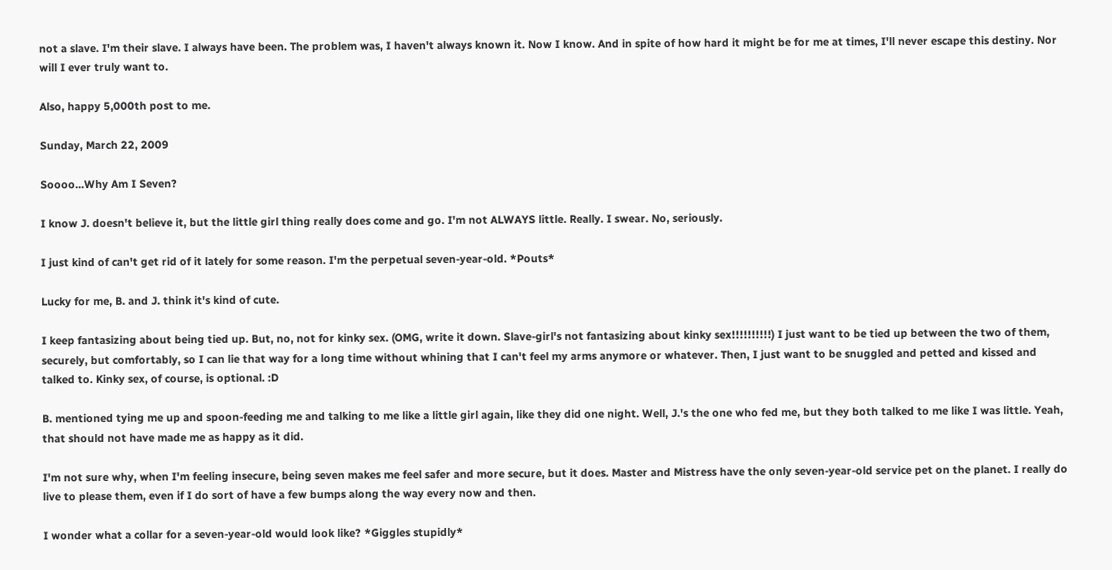not a slave. I'm their slave. I always have been. The problem was, I haven't always known it. Now I know. And in spite of how hard it might be for me at times, I'll never escape this destiny. Nor will I ever truly want to.

Also, happy 5,000th post to me.

Sunday, March 22, 2009

Soooo...Why Am I Seven?

I know J. doesn't believe it, but the little girl thing really does come and go. I'm not ALWAYS little. Really. I swear. No, seriously.

I just kind of can't get rid of it lately for some reason. I'm the perpetual seven-year-old. *Pouts*

Lucky for me, B. and J. think it's kind of cute.

I keep fantasizing about being tied up. But, no, not for kinky sex. (OMG, write it down. Slave-girl's not fantasizing about kinky sex!!!!!!!!!!) I just want to be tied up between the two of them, securely, but comfortably, so I can lie that way for a long time without whining that I can't feel my arms anymore or whatever. Then, I just want to be snuggled and petted and kissed and talked to. Kinky sex, of course, is optional. :D

B. mentioned tying me up and spoon-feeding me and talking to me like a little girl again, like they did one night. Well, J.'s the one who fed me, but they both talked to me like I was little. Yeah, that should not have made me as happy as it did.

I'm not sure why, when I'm feeling insecure, being seven makes me feel safer and more secure, but it does. Master and Mistress have the only seven-year-old service pet on the planet. I really do live to please them, even if I do sort of have a few bumps along the way every now and then.

I wonder what a collar for a seven-year-old would look like? *Giggles stupidly*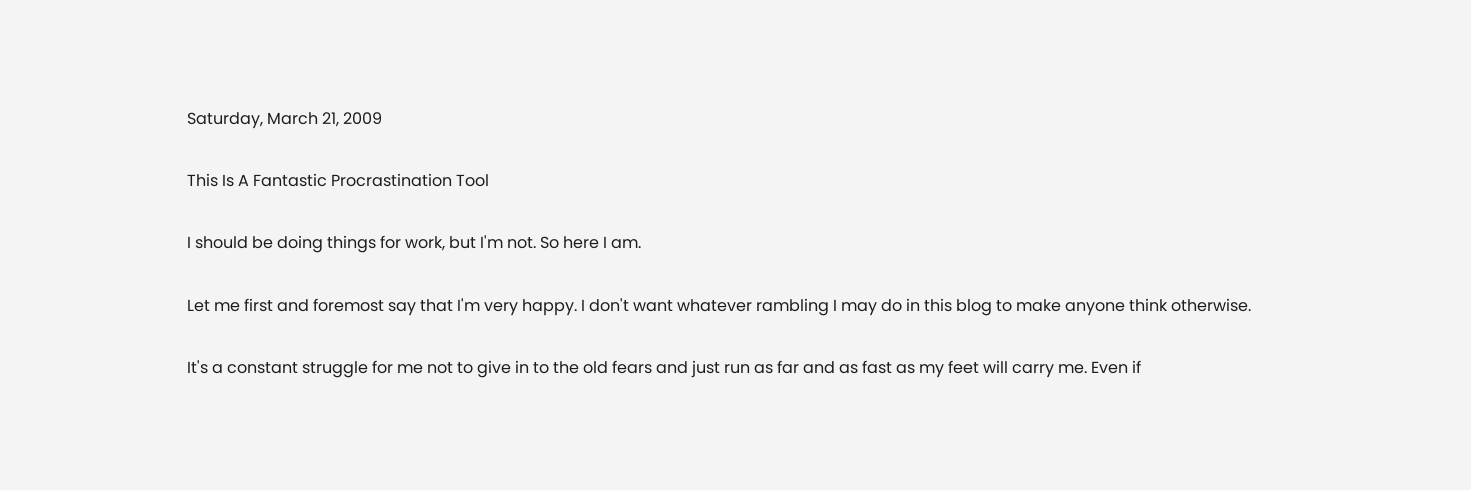Saturday, March 21, 2009

This Is A Fantastic Procrastination Tool

I should be doing things for work, but I'm not. So here I am.

Let me first and foremost say that I'm very happy. I don't want whatever rambling I may do in this blog to make anyone think otherwise.

It's a constant struggle for me not to give in to the old fears and just run as far and as fast as my feet will carry me. Even if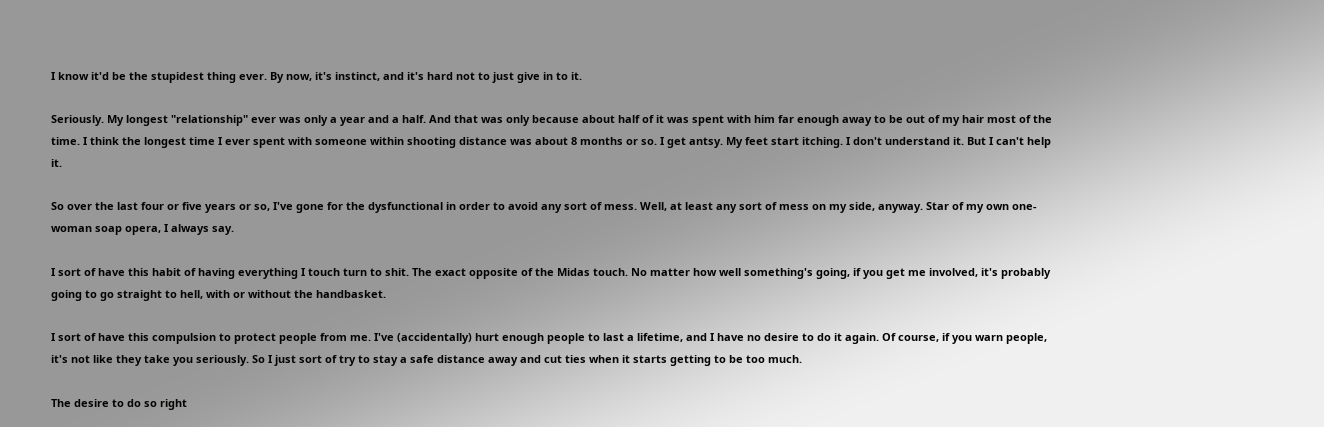I know it'd be the stupidest thing ever. By now, it's instinct, and it's hard not to just give in to it.

Seriously. My longest "relationship" ever was only a year and a half. And that was only because about half of it was spent with him far enough away to be out of my hair most of the time. I think the longest time I ever spent with someone within shooting distance was about 8 months or so. I get antsy. My feet start itching. I don't understand it. But I can't help it.

So over the last four or five years or so, I've gone for the dysfunctional in order to avoid any sort of mess. Well, at least any sort of mess on my side, anyway. Star of my own one-woman soap opera, I always say.

I sort of have this habit of having everything I touch turn to shit. The exact opposite of the Midas touch. No matter how well something's going, if you get me involved, it's probably going to go straight to hell, with or without the handbasket.

I sort of have this compulsion to protect people from me. I've (accidentally) hurt enough people to last a lifetime, and I have no desire to do it again. Of course, if you warn people, it's not like they take you seriously. So I just sort of try to stay a safe distance away and cut ties when it starts getting to be too much.

The desire to do so right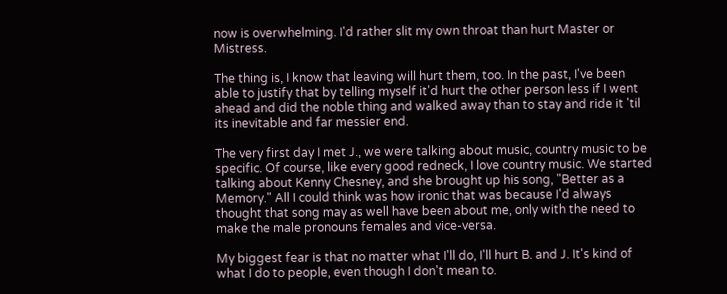now is overwhelming. I'd rather slit my own throat than hurt Master or Mistress.

The thing is, I know that leaving will hurt them, too. In the past, I've been able to justify that by telling myself it'd hurt the other person less if I went ahead and did the noble thing and walked away than to stay and ride it 'til its inevitable and far messier end.

The very first day I met J., we were talking about music, country music to be specific. Of course, like every good redneck, I love country music. We started talking about Kenny Chesney, and she brought up his song, "Better as a Memory." All I could think was how ironic that was because I'd always thought that song may as well have been about me, only with the need to make the male pronouns females and vice-versa.

My biggest fear is that no matter what I'll do, I'll hurt B. and J. It's kind of what I do to people, even though I don't mean to.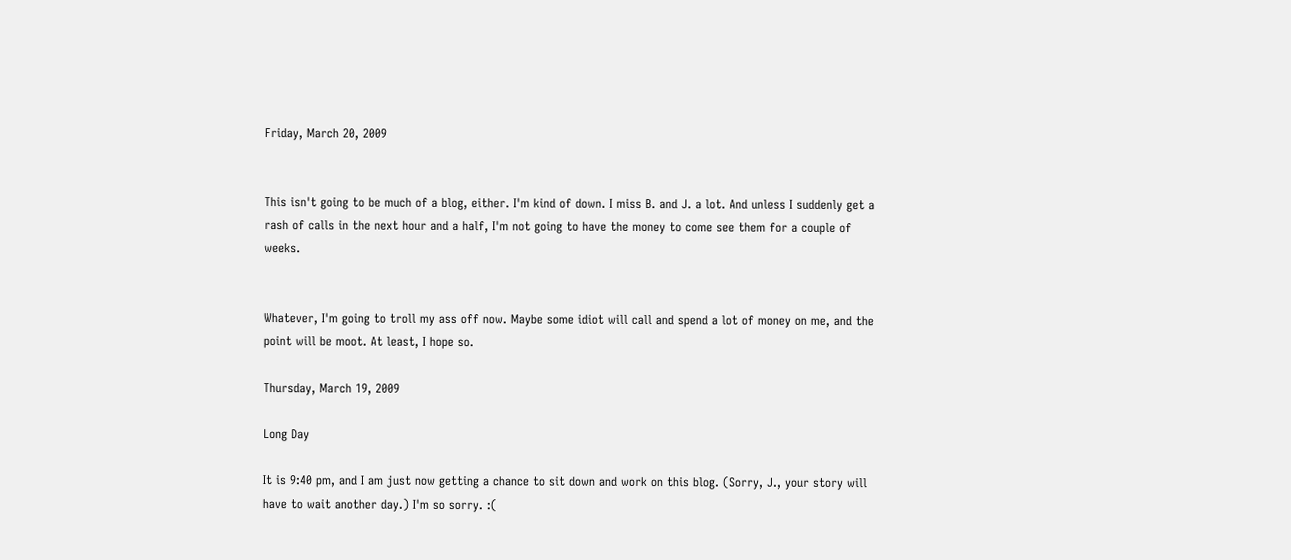Friday, March 20, 2009


This isn't going to be much of a blog, either. I'm kind of down. I miss B. and J. a lot. And unless I suddenly get a rash of calls in the next hour and a half, I'm not going to have the money to come see them for a couple of weeks.


Whatever, I'm going to troll my ass off now. Maybe some idiot will call and spend a lot of money on me, and the point will be moot. At least, I hope so.

Thursday, March 19, 2009

Long Day

It is 9:40 pm, and I am just now getting a chance to sit down and work on this blog. (Sorry, J., your story will have to wait another day.) I'm so sorry. :(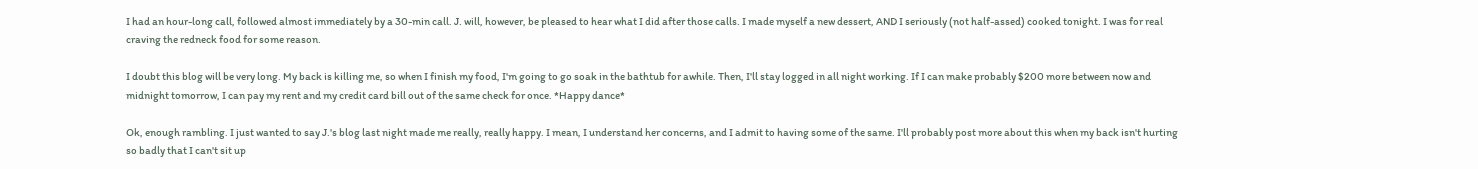I had an hour-long call, followed almost immediately by a 30-min call. J. will, however, be pleased to hear what I did after those calls. I made myself a new dessert, AND I seriously (not half-assed) cooked tonight. I was for real craving the redneck food for some reason.

I doubt this blog will be very long. My back is killing me, so when I finish my food, I'm going to go soak in the bathtub for awhile. Then, I'll stay logged in all night working. If I can make probably $200 more between now and midnight tomorrow, I can pay my rent and my credit card bill out of the same check for once. *Happy dance*

Ok, enough rambling. I just wanted to say J.'s blog last night made me really, really happy. I mean, I understand her concerns, and I admit to having some of the same. I'll probably post more about this when my back isn't hurting so badly that I can't sit up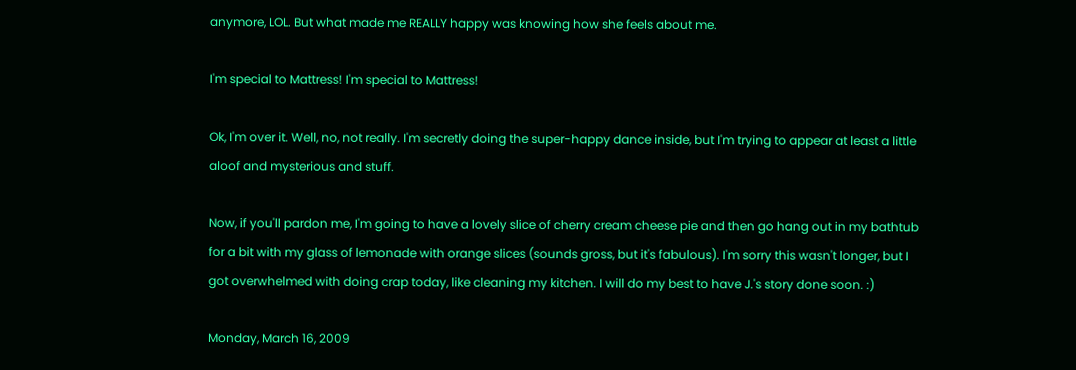anymore, LOL. But what made me REALLY happy was knowing how she feels about me.

I'm special to Mattress! I'm special to Mattress!

Ok, I'm over it. Well, no, not really. I'm secretly doing the super-happy dance inside, but I'm trying to appear at least a little aloof and mysterious and stuff.

Now, if you'll pardon me, I'm going to have a lovely slice of cherry cream cheese pie and then go hang out in my bathtub for a bit with my glass of lemonade with orange slices (sounds gross, but it's fabulous). I'm sorry this wasn't longer, but I got overwhelmed with doing crap today, like cleaning my kitchen. I will do my best to have J.'s story done soon. :)

Monday, March 16, 2009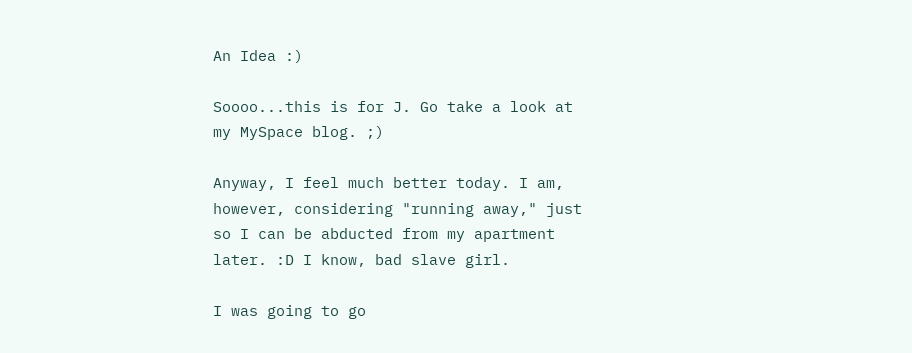An Idea :)

Soooo...this is for J. Go take a look at my MySpace blog. ;)

Anyway, I feel much better today. I am, however, considering "running away," just so I can be abducted from my apartment later. :D I know, bad slave girl.

I was going to go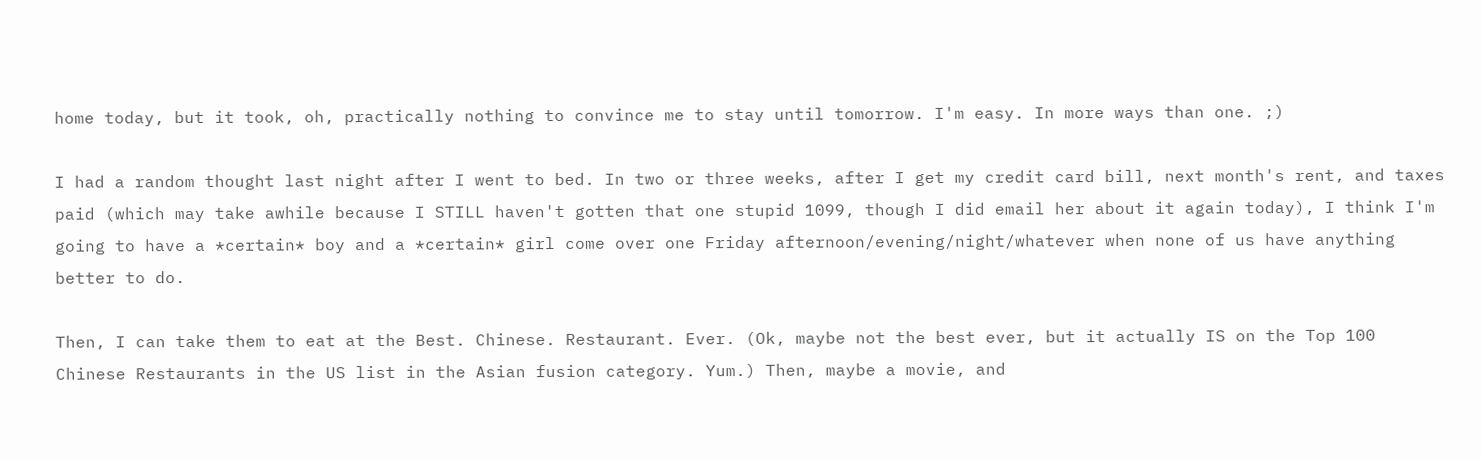home today, but it took, oh, practically nothing to convince me to stay until tomorrow. I'm easy. In more ways than one. ;)

I had a random thought last night after I went to bed. In two or three weeks, after I get my credit card bill, next month's rent, and taxes paid (which may take awhile because I STILL haven't gotten that one stupid 1099, though I did email her about it again today), I think I'm going to have a *certain* boy and a *certain* girl come over one Friday afternoon/evening/night/whatever when none of us have anything better to do.

Then, I can take them to eat at the Best. Chinese. Restaurant. Ever. (Ok, maybe not the best ever, but it actually IS on the Top 100 Chinese Restaurants in the US list in the Asian fusion category. Yum.) Then, maybe a movie, and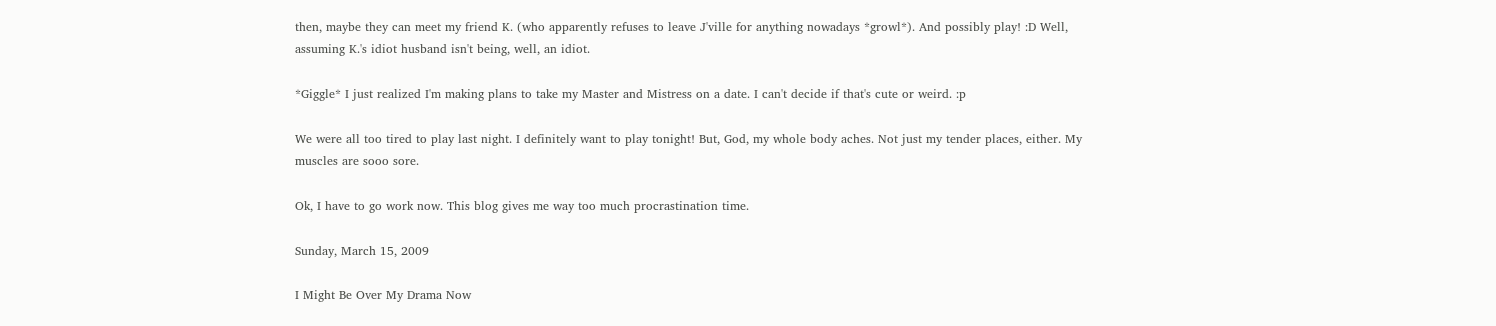then, maybe they can meet my friend K. (who apparently refuses to leave J'ville for anything nowadays *growl*). And possibly play! :D Well, assuming K.'s idiot husband isn't being, well, an idiot.

*Giggle* I just realized I'm making plans to take my Master and Mistress on a date. I can't decide if that's cute or weird. :p

We were all too tired to play last night. I definitely want to play tonight! But, God, my whole body aches. Not just my tender places, either. My muscles are sooo sore.

Ok, I have to go work now. This blog gives me way too much procrastination time.

Sunday, March 15, 2009

I Might Be Over My Drama Now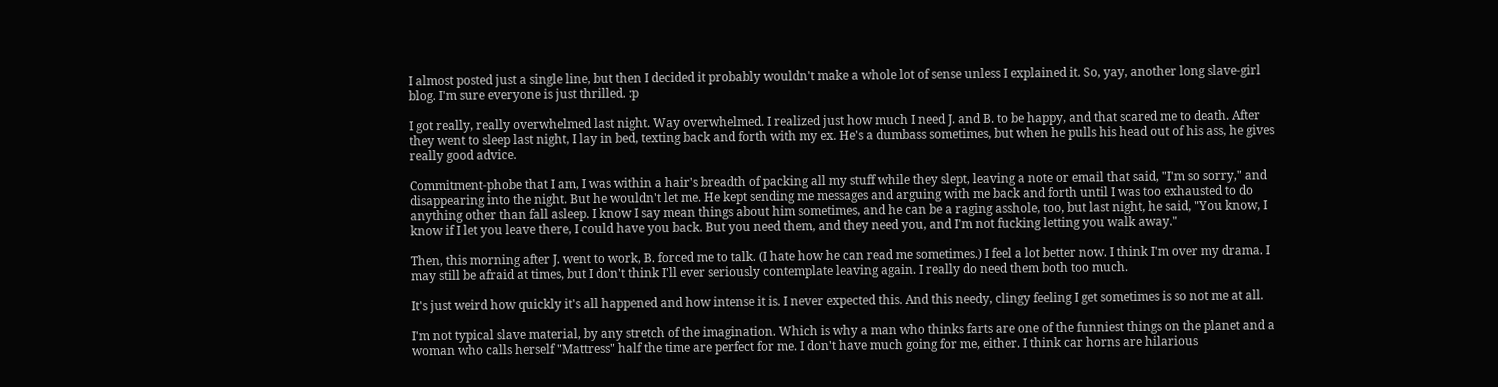I almost posted just a single line, but then I decided it probably wouldn't make a whole lot of sense unless I explained it. So, yay, another long slave-girl blog. I'm sure everyone is just thrilled. :p

I got really, really overwhelmed last night. Way overwhelmed. I realized just how much I need J. and B. to be happy, and that scared me to death. After they went to sleep last night, I lay in bed, texting back and forth with my ex. He's a dumbass sometimes, but when he pulls his head out of his ass, he gives really good advice.

Commitment-phobe that I am, I was within a hair's breadth of packing all my stuff while they slept, leaving a note or email that said, "I'm so sorry," and disappearing into the night. But he wouldn't let me. He kept sending me messages and arguing with me back and forth until I was too exhausted to do anything other than fall asleep. I know I say mean things about him sometimes, and he can be a raging asshole, too, but last night, he said, "You know, I know if I let you leave there, I could have you back. But you need them, and they need you, and I'm not fucking letting you walk away."

Then, this morning after J. went to work, B. forced me to talk. (I hate how he can read me sometimes.) I feel a lot better now. I think I'm over my drama. I may still be afraid at times, but I don't think I'll ever seriously contemplate leaving again. I really do need them both too much.

It's just weird how quickly it's all happened and how intense it is. I never expected this. And this needy, clingy feeling I get sometimes is so not me at all.

I'm not typical slave material, by any stretch of the imagination. Which is why a man who thinks farts are one of the funniest things on the planet and a woman who calls herself "Mattress" half the time are perfect for me. I don't have much going for me, either. I think car horns are hilarious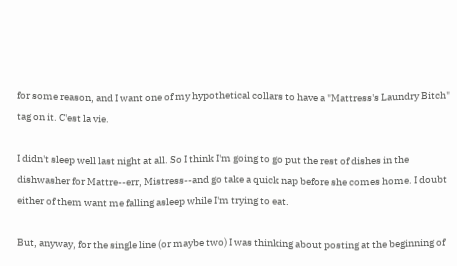for some reason, and I want one of my hypothetical collars to have a "Mattress's Laundry Bitch" tag on it. C'est la vie.

I didn't sleep well last night at all. So I think I'm going to go put the rest of dishes in the dishwasher for Mattre--err, Mistress--and go take a quick nap before she comes home. I doubt either of them want me falling asleep while I'm trying to eat.

But, anyway, for the single line (or maybe two) I was thinking about posting at the beginning of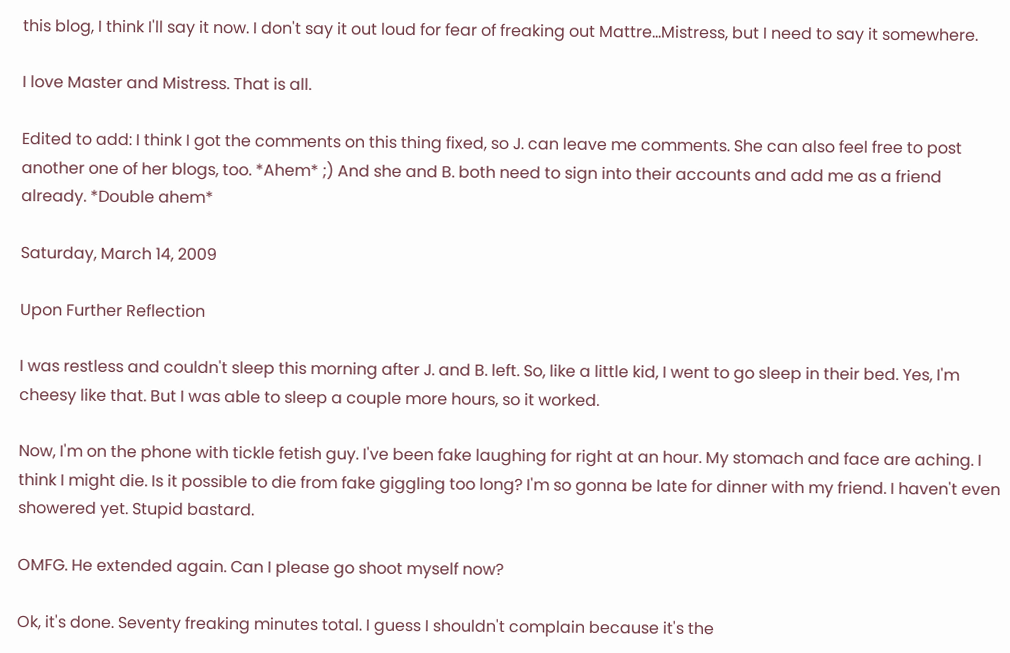this blog, I think I'll say it now. I don't say it out loud for fear of freaking out Mattre...Mistress, but I need to say it somewhere.

I love Master and Mistress. That is all.

Edited to add: I think I got the comments on this thing fixed, so J. can leave me comments. She can also feel free to post another one of her blogs, too. *Ahem* ;) And she and B. both need to sign into their accounts and add me as a friend already. *Double ahem*

Saturday, March 14, 2009

Upon Further Reflection

I was restless and couldn't sleep this morning after J. and B. left. So, like a little kid, I went to go sleep in their bed. Yes, I'm cheesy like that. But I was able to sleep a couple more hours, so it worked.

Now, I'm on the phone with tickle fetish guy. I've been fake laughing for right at an hour. My stomach and face are aching. I think I might die. Is it possible to die from fake giggling too long? I'm so gonna be late for dinner with my friend. I haven't even showered yet. Stupid bastard.

OMFG. He extended again. Can I please go shoot myself now?

Ok, it's done. Seventy freaking minutes total. I guess I shouldn't complain because it's the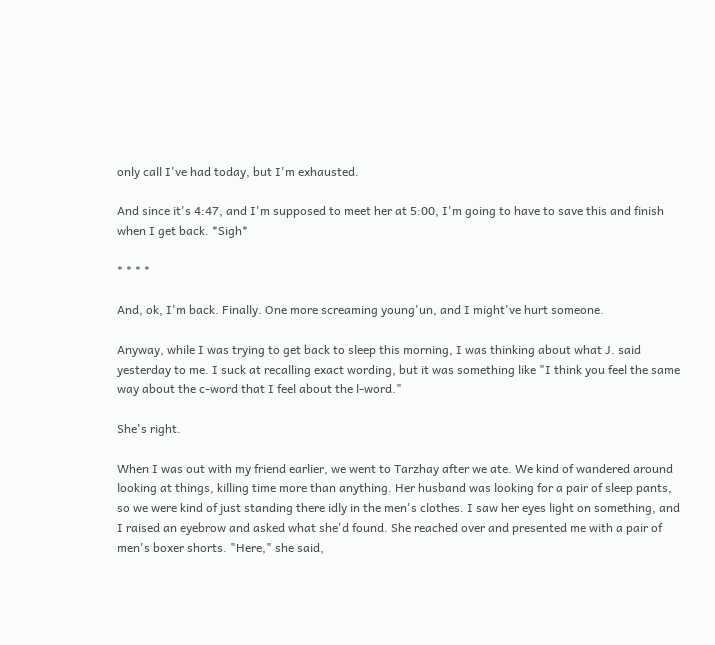only call I've had today, but I'm exhausted.

And since it's 4:47, and I'm supposed to meet her at 5:00, I'm going to have to save this and finish when I get back. *Sigh*

* * * *

And, ok, I'm back. Finally. One more screaming young'un, and I might've hurt someone.

Anyway, while I was trying to get back to sleep this morning, I was thinking about what J. said yesterday to me. I suck at recalling exact wording, but it was something like "I think you feel the same way about the c-word that I feel about the l-word."

She's right.

When I was out with my friend earlier, we went to Tarzhay after we ate. We kind of wandered around looking at things, killing time more than anything. Her husband was looking for a pair of sleep pants, so we were kind of just standing there idly in the men's clothes. I saw her eyes light on something, and I raised an eyebrow and asked what she'd found. She reached over and presented me with a pair of men's boxer shorts. "Here," she said,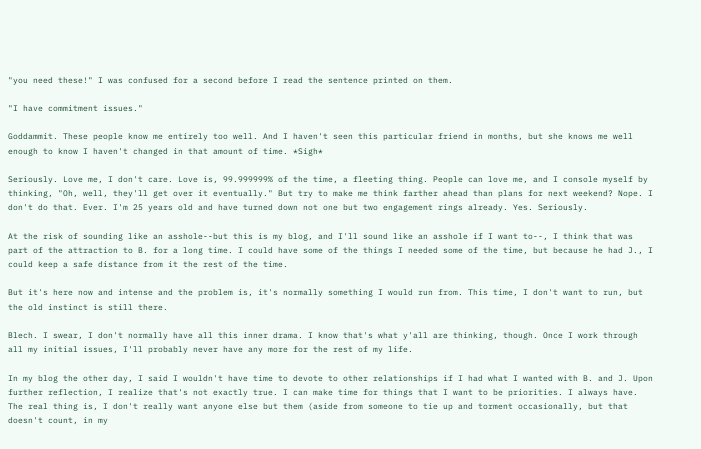"you need these!" I was confused for a second before I read the sentence printed on them.

"I have commitment issues."

Goddammit. These people know me entirely too well. And I haven't seen this particular friend in months, but she knows me well enough to know I haven't changed in that amount of time. *Sigh*

Seriously. Love me, I don't care. Love is, 99.999999% of the time, a fleeting thing. People can love me, and I console myself by thinking, "Oh, well, they'll get over it eventually." But try to make me think farther ahead than plans for next weekend? Nope. I don't do that. Ever. I'm 25 years old and have turned down not one but two engagement rings already. Yes. Seriously.

At the risk of sounding like an asshole--but this is my blog, and I'll sound like an asshole if I want to--, I think that was part of the attraction to B. for a long time. I could have some of the things I needed some of the time, but because he had J., I could keep a safe distance from it the rest of the time.

But it's here now and intense and the problem is, it's normally something I would run from. This time, I don't want to run, but the old instinct is still there.

Blech. I swear, I don't normally have all this inner drama. I know that's what y'all are thinking, though. Once I work through all my initial issues, I'll probably never have any more for the rest of my life.

In my blog the other day, I said I wouldn't have time to devote to other relationships if I had what I wanted with B. and J. Upon further reflection, I realize that's not exactly true. I can make time for things that I want to be priorities. I always have. The real thing is, I don't really want anyone else but them (aside from someone to tie up and torment occasionally, but that doesn't count, in my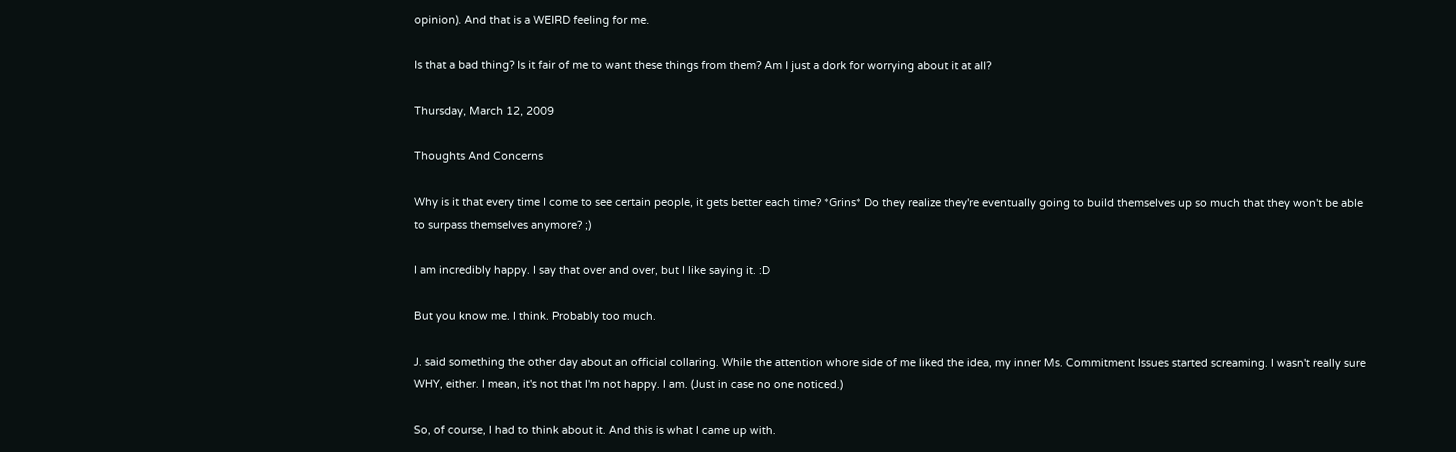opinion). And that is a WEIRD feeling for me.

Is that a bad thing? Is it fair of me to want these things from them? Am I just a dork for worrying about it at all?

Thursday, March 12, 2009

Thoughts And Concerns

Why is it that every time I come to see certain people, it gets better each time? *Grins* Do they realize they're eventually going to build themselves up so much that they won't be able to surpass themselves anymore? ;)

I am incredibly happy. I say that over and over, but I like saying it. :D

But you know me. I think. Probably too much.

J. said something the other day about an official collaring. While the attention whore side of me liked the idea, my inner Ms. Commitment Issues started screaming. I wasn't really sure WHY, either. I mean, it's not that I'm not happy. I am. (Just in case no one noticed.)

So, of course, I had to think about it. And this is what I came up with.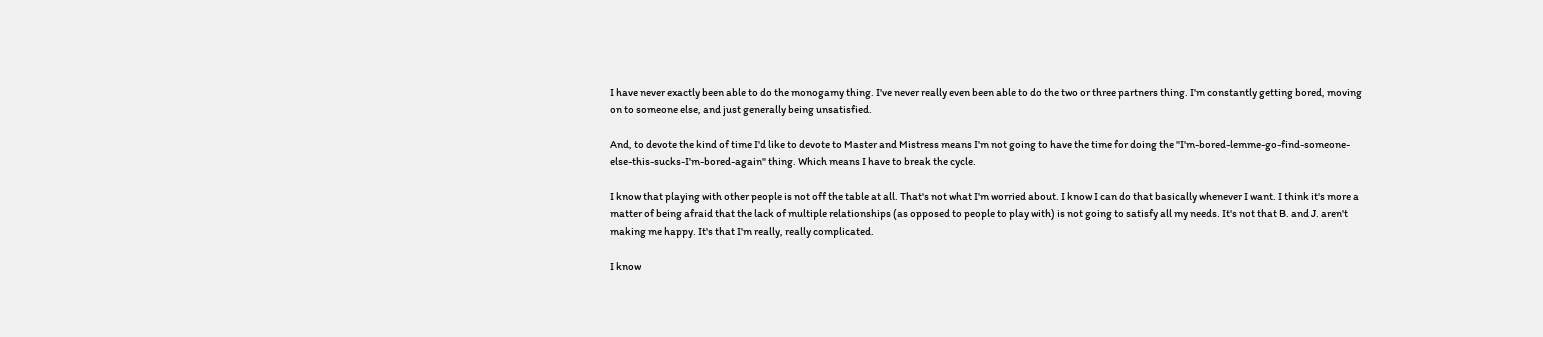I have never exactly been able to do the monogamy thing. I've never really even been able to do the two or three partners thing. I'm constantly getting bored, moving on to someone else, and just generally being unsatisfied.

And, to devote the kind of time I'd like to devote to Master and Mistress means I'm not going to have the time for doing the "I'm-bored-lemme-go-find-someone-else-this-sucks-I'm-bored-again" thing. Which means I have to break the cycle.

I know that playing with other people is not off the table at all. That's not what I'm worried about. I know I can do that basically whenever I want. I think it's more a matter of being afraid that the lack of multiple relationships (as opposed to people to play with) is not going to satisfy all my needs. It's not that B. and J. aren't making me happy. It's that I'm really, really complicated.

I know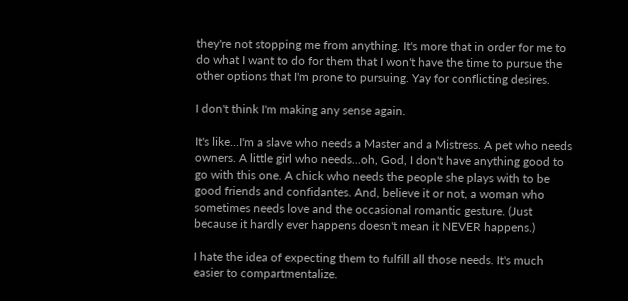they're not stopping me from anything. It's more that in order for me to do what I want to do for them that I won't have the time to pursue the other options that I'm prone to pursuing. Yay for conflicting desires.

I don't think I'm making any sense again.

It's like...I'm a slave who needs a Master and a Mistress. A pet who needs owners. A little girl who needs...oh, God, I don't have anything good to go with this one. A chick who needs the people she plays with to be good friends and confidantes. And, believe it or not, a woman who sometimes needs love and the occasional romantic gesture. (Just because it hardly ever happens doesn't mean it NEVER happens.)

I hate the idea of expecting them to fulfill all those needs. It's much easier to compartmentalize.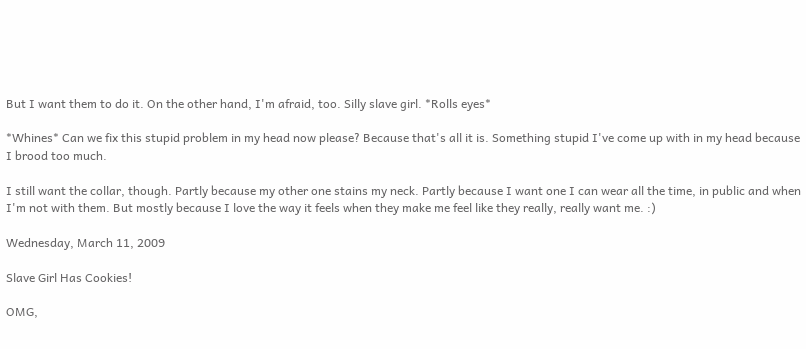But I want them to do it. On the other hand, I'm afraid, too. Silly slave girl. *Rolls eyes*

*Whines* Can we fix this stupid problem in my head now please? Because that's all it is. Something stupid I've come up with in my head because I brood too much.

I still want the collar, though. Partly because my other one stains my neck. Partly because I want one I can wear all the time, in public and when I'm not with them. But mostly because I love the way it feels when they make me feel like they really, really want me. :)

Wednesday, March 11, 2009

Slave Girl Has Cookies!

OMG,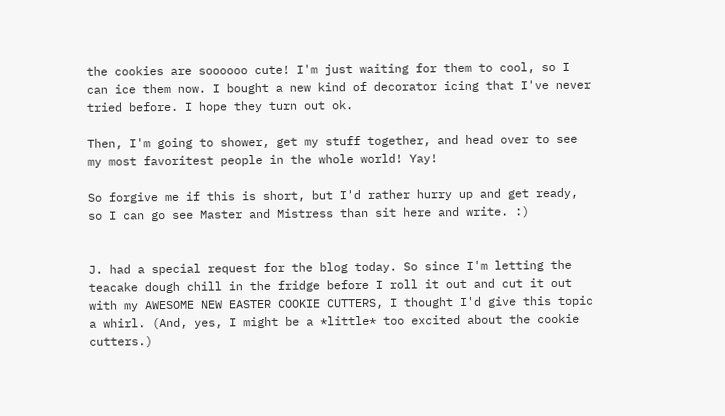the cookies are soooooo cute! I'm just waiting for them to cool, so I can ice them now. I bought a new kind of decorator icing that I've never tried before. I hope they turn out ok.

Then, I'm going to shower, get my stuff together, and head over to see my most favoritest people in the whole world! Yay!

So forgive me if this is short, but I'd rather hurry up and get ready, so I can go see Master and Mistress than sit here and write. :)


J. had a special request for the blog today. So since I'm letting the teacake dough chill in the fridge before I roll it out and cut it out with my AWESOME NEW EASTER COOKIE CUTTERS, I thought I'd give this topic a whirl. (And, yes, I might be a *little* too excited about the cookie cutters.)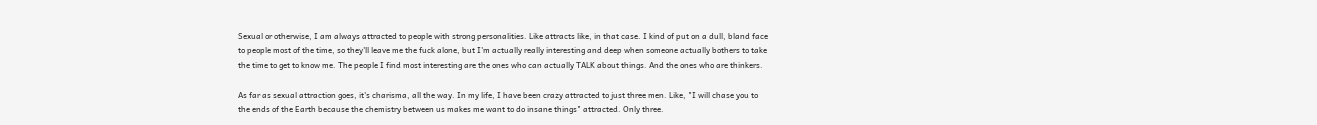Sexual or otherwise, I am always attracted to people with strong personalities. Like attracts like, in that case. I kind of put on a dull, bland face to people most of the time, so they'll leave me the fuck alone, but I'm actually really interesting and deep when someone actually bothers to take the time to get to know me. The people I find most interesting are the ones who can actually TALK about things. And the ones who are thinkers.

As far as sexual attraction goes, it's charisma, all the way. In my life, I have been crazy attracted to just three men. Like, "I will chase you to the ends of the Earth because the chemistry between us makes me want to do insane things" attracted. Only three.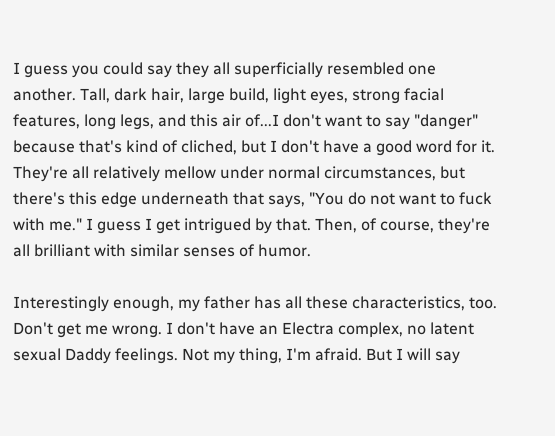I guess you could say they all superficially resembled one another. Tall, dark hair, large build, light eyes, strong facial features, long legs, and this air of...I don't want to say "danger" because that's kind of cliched, but I don't have a good word for it. They're all relatively mellow under normal circumstances, but there's this edge underneath that says, "You do not want to fuck with me." I guess I get intrigued by that. Then, of course, they're all brilliant with similar senses of humor.

Interestingly enough, my father has all these characteristics, too. Don't get me wrong. I don't have an Electra complex, no latent sexual Daddy feelings. Not my thing, I'm afraid. But I will say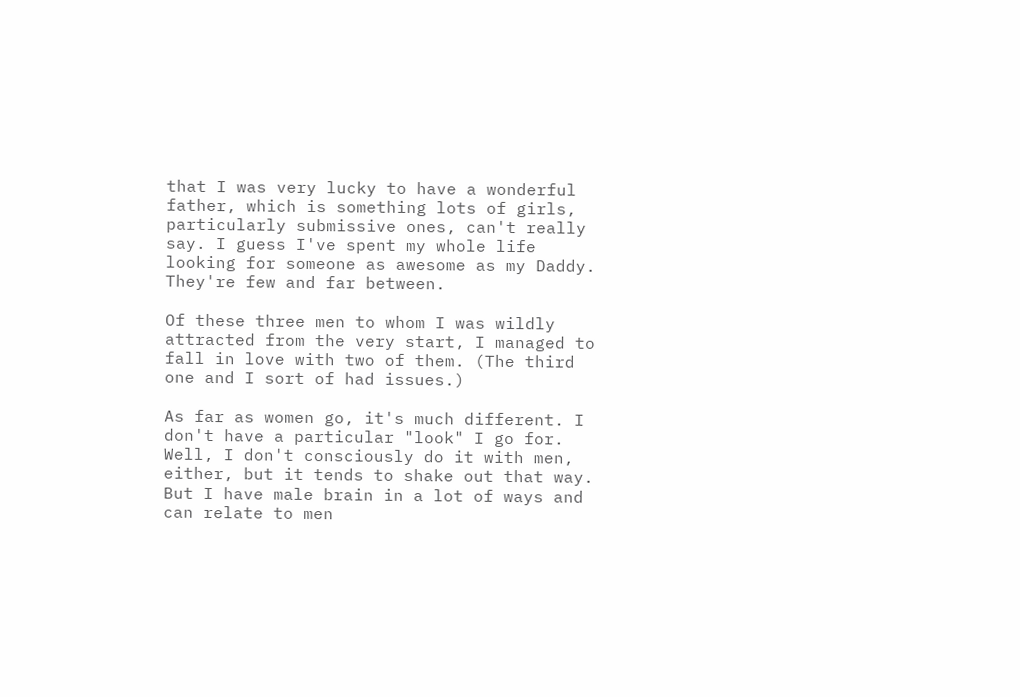that I was very lucky to have a wonderful father, which is something lots of girls, particularly submissive ones, can't really say. I guess I've spent my whole life looking for someone as awesome as my Daddy. They're few and far between.

Of these three men to whom I was wildly attracted from the very start, I managed to fall in love with two of them. (The third one and I sort of had issues.)

As far as women go, it's much different. I don't have a particular "look" I go for. Well, I don't consciously do it with men, either, but it tends to shake out that way. But I have male brain in a lot of ways and can relate to men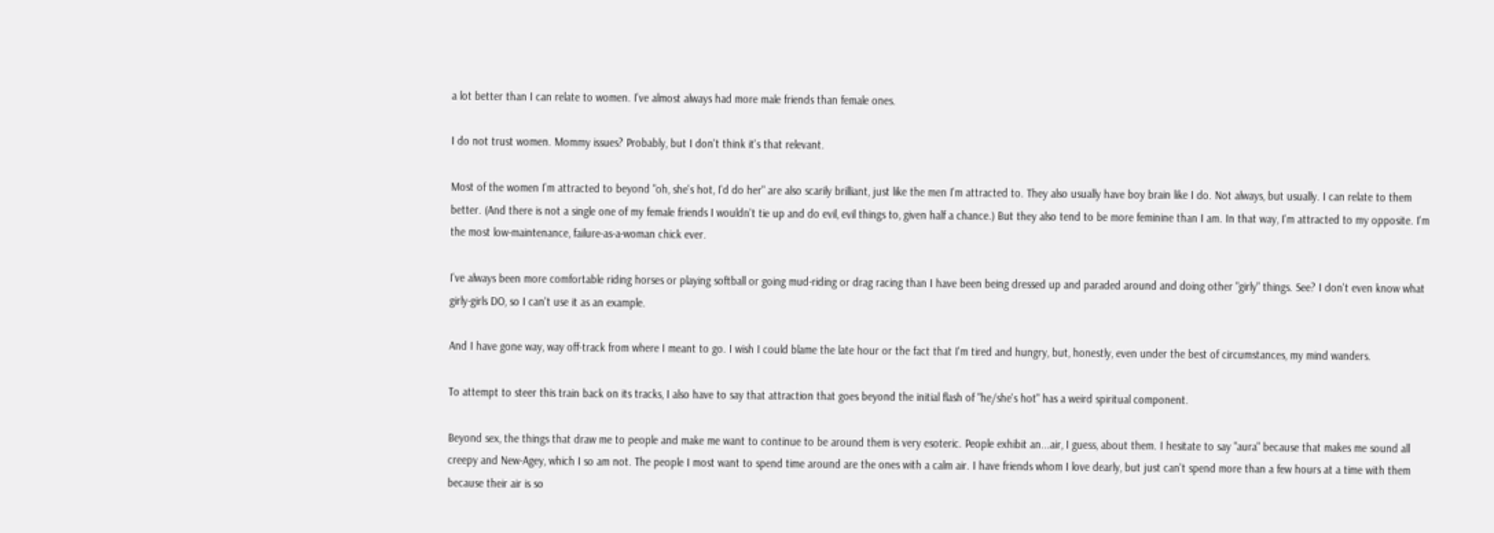a lot better than I can relate to women. I've almost always had more male friends than female ones.

I do not trust women. Mommy issues? Probably, but I don't think it's that relevant.

Most of the women I'm attracted to beyond "oh, she's hot, I'd do her" are also scarily brilliant, just like the men I'm attracted to. They also usually have boy brain like I do. Not always, but usually. I can relate to them better. (And there is not a single one of my female friends I wouldn't tie up and do evil, evil things to, given half a chance.) But they also tend to be more feminine than I am. In that way, I'm attracted to my opposite. I'm the most low-maintenance, failure-as-a-woman chick ever.

I've always been more comfortable riding horses or playing softball or going mud-riding or drag racing than I have been being dressed up and paraded around and doing other "girly" things. See? I don't even know what girly-girls DO, so I can't use it as an example.

And I have gone way, way off-track from where I meant to go. I wish I could blame the late hour or the fact that I'm tired and hungry, but, honestly, even under the best of circumstances, my mind wanders.

To attempt to steer this train back on its tracks, I also have to say that attraction that goes beyond the initial flash of "he/she's hot" has a weird spiritual component.

Beyond sex, the things that draw me to people and make me want to continue to be around them is very esoteric. People exhibit an...air, I guess, about them. I hesitate to say "aura" because that makes me sound all creepy and New-Agey, which I so am not. The people I most want to spend time around are the ones with a calm air. I have friends whom I love dearly, but just can't spend more than a few hours at a time with them because their air is so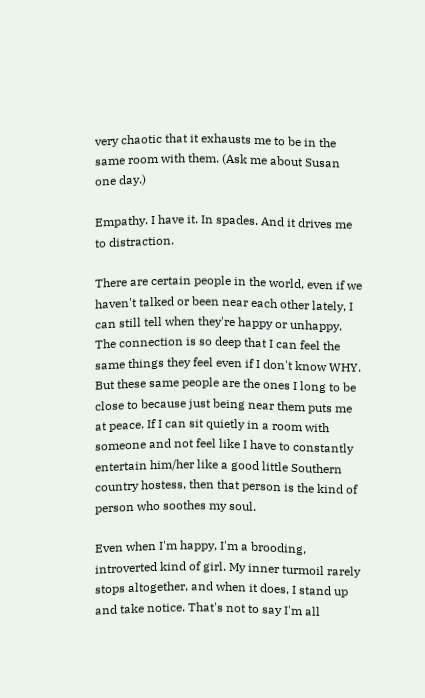very chaotic that it exhausts me to be in the same room with them. (Ask me about Susan one day.)

Empathy. I have it. In spades. And it drives me to distraction.

There are certain people in the world, even if we haven't talked or been near each other lately, I can still tell when they're happy or unhappy. The connection is so deep that I can feel the same things they feel even if I don't know WHY. But these same people are the ones I long to be close to because just being near them puts me at peace. If I can sit quietly in a room with someone and not feel like I have to constantly entertain him/her like a good little Southern country hostess, then that person is the kind of person who soothes my soul.

Even when I'm happy, I'm a brooding, introverted kind of girl. My inner turmoil rarely stops altogether, and when it does, I stand up and take notice. That's not to say I'm all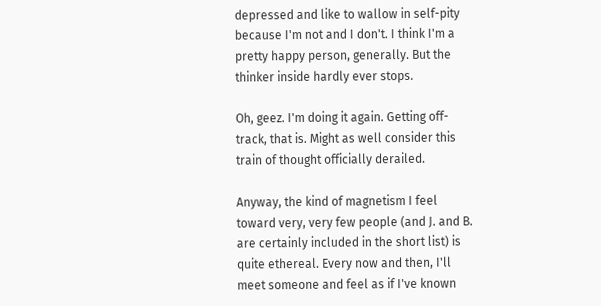depressed and like to wallow in self-pity because I'm not and I don't. I think I'm a pretty happy person, generally. But the thinker inside hardly ever stops.

Oh, geez. I'm doing it again. Getting off-track, that is. Might as well consider this train of thought officially derailed.

Anyway, the kind of magnetism I feel toward very, very few people (and J. and B. are certainly included in the short list) is quite ethereal. Every now and then, I'll meet someone and feel as if I've known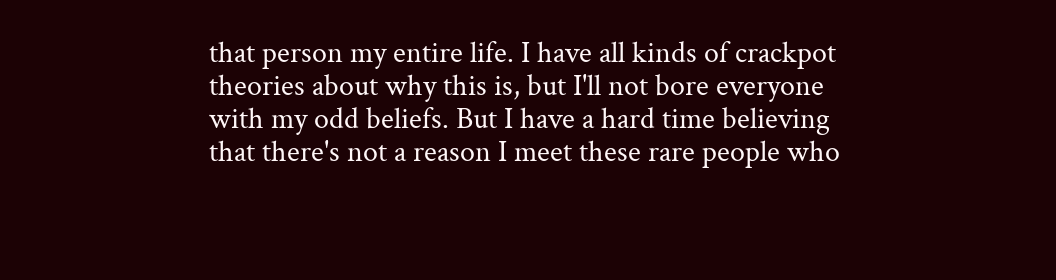that person my entire life. I have all kinds of crackpot theories about why this is, but I'll not bore everyone with my odd beliefs. But I have a hard time believing that there's not a reason I meet these rare people who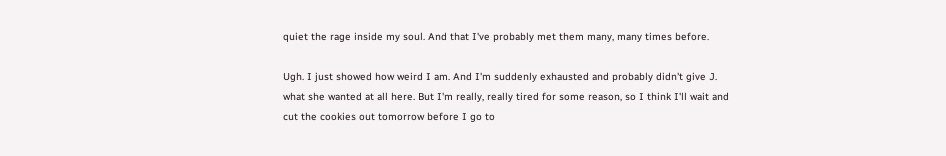quiet the rage inside my soul. And that I've probably met them many, many times before.

Ugh. I just showed how weird I am. And I'm suddenly exhausted and probably didn't give J. what she wanted at all here. But I'm really, really tired for some reason, so I think I'll wait and cut the cookies out tomorrow before I go to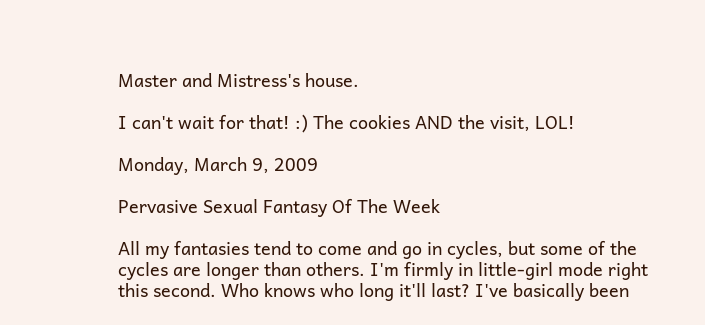Master and Mistress's house.

I can't wait for that! :) The cookies AND the visit, LOL!

Monday, March 9, 2009

Pervasive Sexual Fantasy Of The Week

All my fantasies tend to come and go in cycles, but some of the cycles are longer than others. I'm firmly in little-girl mode right this second. Who knows who long it'll last? I've basically been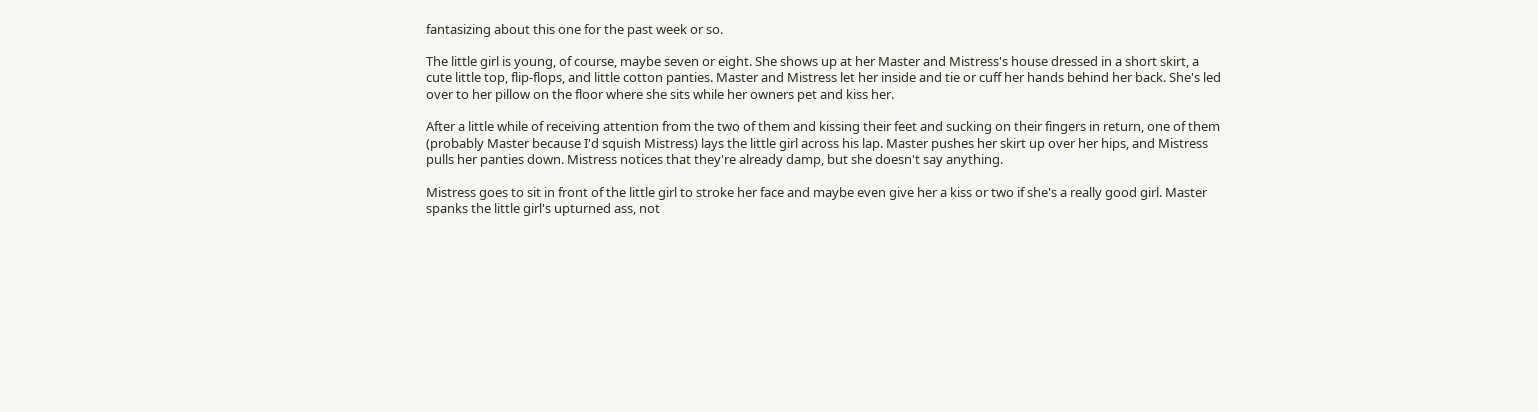fantasizing about this one for the past week or so.

The little girl is young, of course, maybe seven or eight. She shows up at her Master and Mistress's house dressed in a short skirt, a cute little top, flip-flops, and little cotton panties. Master and Mistress let her inside and tie or cuff her hands behind her back. She's led over to her pillow on the floor where she sits while her owners pet and kiss her.

After a little while of receiving attention from the two of them and kissing their feet and sucking on their fingers in return, one of them (probably Master because I'd squish Mistress) lays the little girl across his lap. Master pushes her skirt up over her hips, and Mistress pulls her panties down. Mistress notices that they're already damp, but she doesn't say anything.

Mistress goes to sit in front of the little girl to stroke her face and maybe even give her a kiss or two if she's a really good girl. Master spanks the little girl's upturned ass, not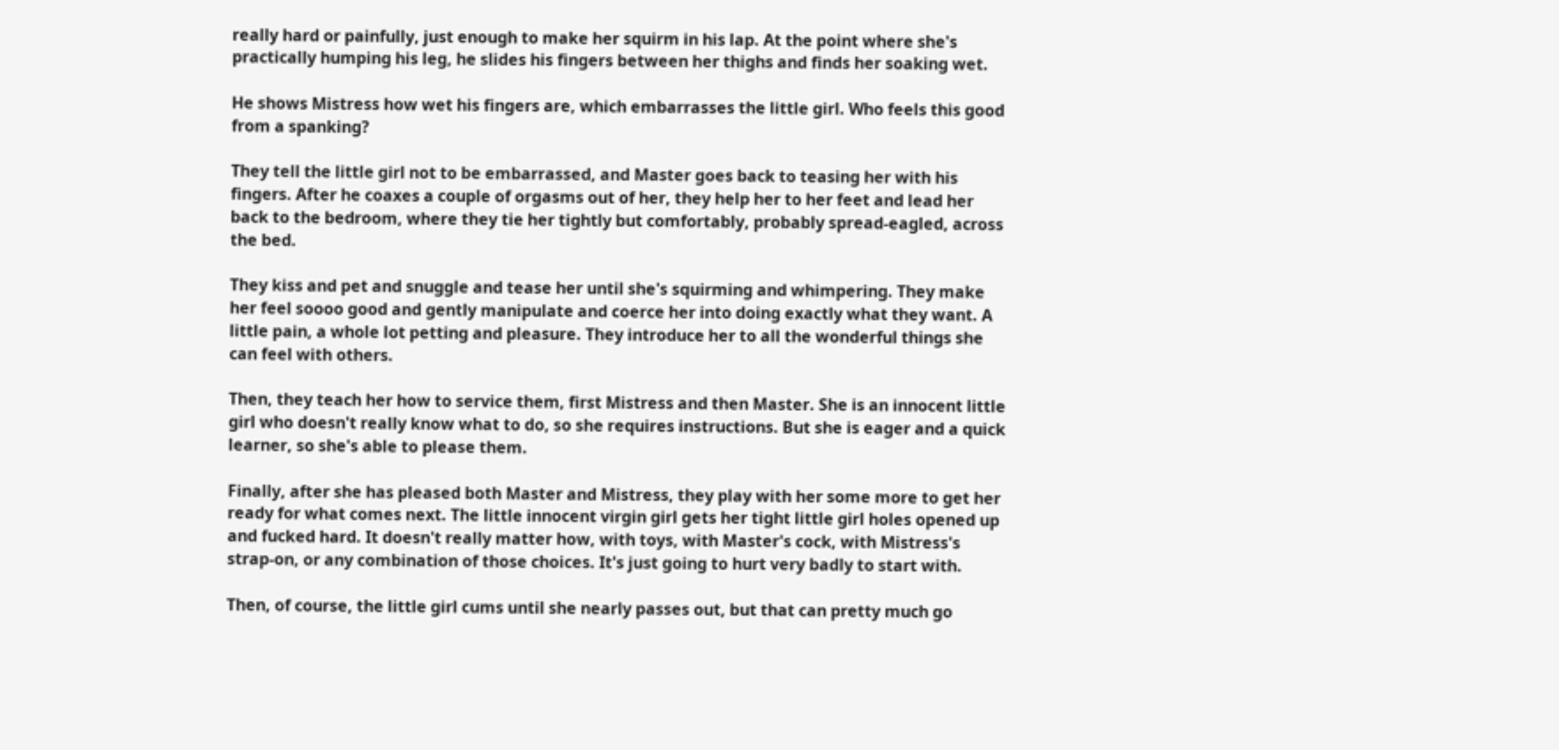really hard or painfully, just enough to make her squirm in his lap. At the point where she's practically humping his leg, he slides his fingers between her thighs and finds her soaking wet.

He shows Mistress how wet his fingers are, which embarrasses the little girl. Who feels this good from a spanking?

They tell the little girl not to be embarrassed, and Master goes back to teasing her with his fingers. After he coaxes a couple of orgasms out of her, they help her to her feet and lead her back to the bedroom, where they tie her tightly but comfortably, probably spread-eagled, across the bed.

They kiss and pet and snuggle and tease her until she's squirming and whimpering. They make her feel soooo good and gently manipulate and coerce her into doing exactly what they want. A little pain, a whole lot petting and pleasure. They introduce her to all the wonderful things she can feel with others.

Then, they teach her how to service them, first Mistress and then Master. She is an innocent little girl who doesn't really know what to do, so she requires instructions. But she is eager and a quick learner, so she's able to please them.

Finally, after she has pleased both Master and Mistress, they play with her some more to get her ready for what comes next. The little innocent virgin girl gets her tight little girl holes opened up and fucked hard. It doesn't really matter how, with toys, with Master's cock, with Mistress's strap-on, or any combination of those choices. It's just going to hurt very badly to start with.

Then, of course, the little girl cums until she nearly passes out, but that can pretty much go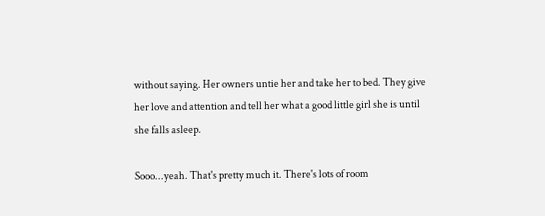without saying. Her owners untie her and take her to bed. They give her love and attention and tell her what a good little girl she is until she falls asleep.

Sooo...yeah. That's pretty much it. There's lots of room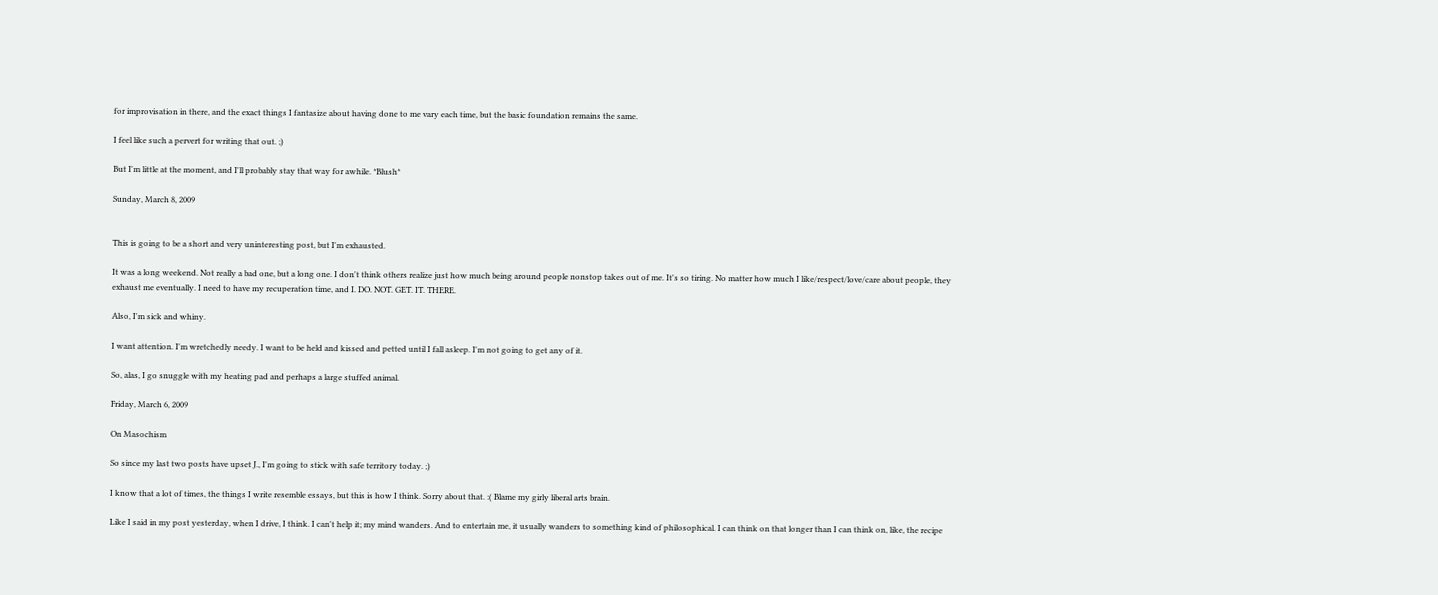for improvisation in there, and the exact things I fantasize about having done to me vary each time, but the basic foundation remains the same.

I feel like such a pervert for writing that out. ;)

But I'm little at the moment, and I'll probably stay that way for awhile. *Blush*

Sunday, March 8, 2009


This is going to be a short and very uninteresting post, but I'm exhausted.

It was a long weekend. Not really a bad one, but a long one. I don't think others realize just how much being around people nonstop takes out of me. It's so tiring. No matter how much I like/respect/love/care about people, they exhaust me eventually. I need to have my recuperation time, and I. DO. NOT. GET. IT. THERE.

Also, I'm sick and whiny.

I want attention. I'm wretchedly needy. I want to be held and kissed and petted until I fall asleep. I'm not going to get any of it.

So, alas, I go snuggle with my heating pad and perhaps a large stuffed animal.

Friday, March 6, 2009

On Masochism

So since my last two posts have upset J., I'm going to stick with safe territory today. ;)

I know that a lot of times, the things I write resemble essays, but this is how I think. Sorry about that. :( Blame my girly liberal arts brain.

Like I said in my post yesterday, when I drive, I think. I can't help it; my mind wanders. And to entertain me, it usually wanders to something kind of philosophical. I can think on that longer than I can think on, like, the recipe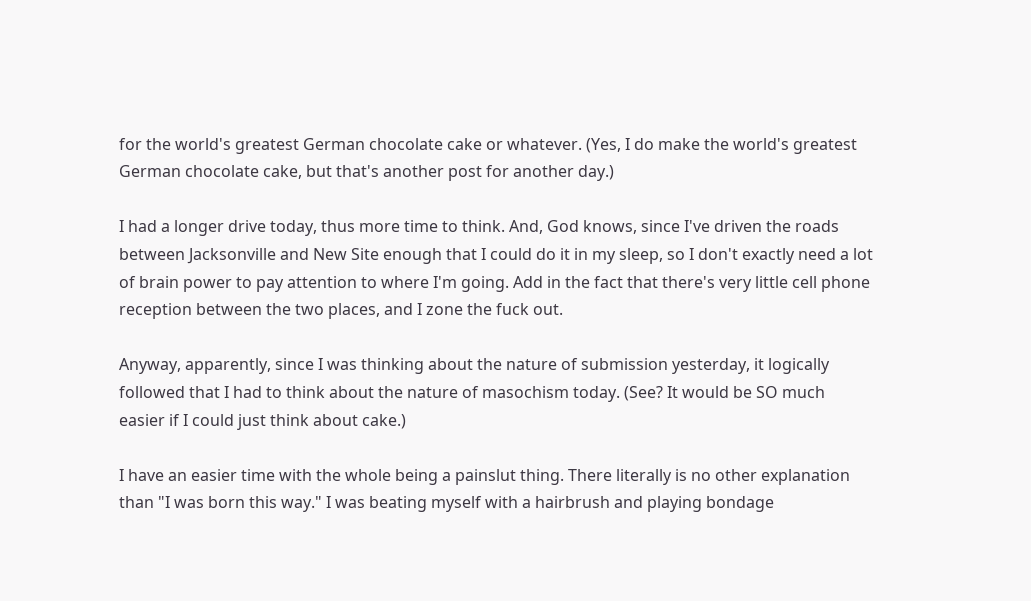for the world's greatest German chocolate cake or whatever. (Yes, I do make the world's greatest German chocolate cake, but that's another post for another day.)

I had a longer drive today, thus more time to think. And, God knows, since I've driven the roads between Jacksonville and New Site enough that I could do it in my sleep, so I don't exactly need a lot of brain power to pay attention to where I'm going. Add in the fact that there's very little cell phone reception between the two places, and I zone the fuck out.

Anyway, apparently, since I was thinking about the nature of submission yesterday, it logically followed that I had to think about the nature of masochism today. (See? It would be SO much easier if I could just think about cake.)

I have an easier time with the whole being a painslut thing. There literally is no other explanation than "I was born this way." I was beating myself with a hairbrush and playing bondage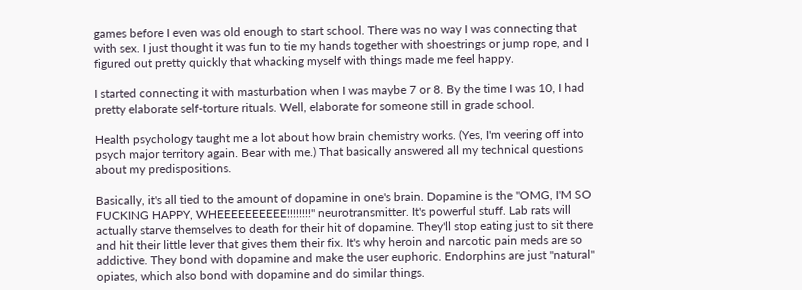games before I even was old enough to start school. There was no way I was connecting that with sex. I just thought it was fun to tie my hands together with shoestrings or jump rope, and I figured out pretty quickly that whacking myself with things made me feel happy.

I started connecting it with masturbation when I was maybe 7 or 8. By the time I was 10, I had pretty elaborate self-torture rituals. Well, elaborate for someone still in grade school.

Health psychology taught me a lot about how brain chemistry works. (Yes, I'm veering off into psych major territory again. Bear with me.) That basically answered all my technical questions about my predispositions.

Basically, it's all tied to the amount of dopamine in one's brain. Dopamine is the "OMG, I'M SO FUCKING HAPPY, WHEEEEEEEEEE!!!!!!!!" neurotransmitter. It's powerful stuff. Lab rats will actually starve themselves to death for their hit of dopamine. They'll stop eating just to sit there and hit their little lever that gives them their fix. It's why heroin and narcotic pain meds are so addictive. They bond with dopamine and make the user euphoric. Endorphins are just "natural" opiates, which also bond with dopamine and do similar things.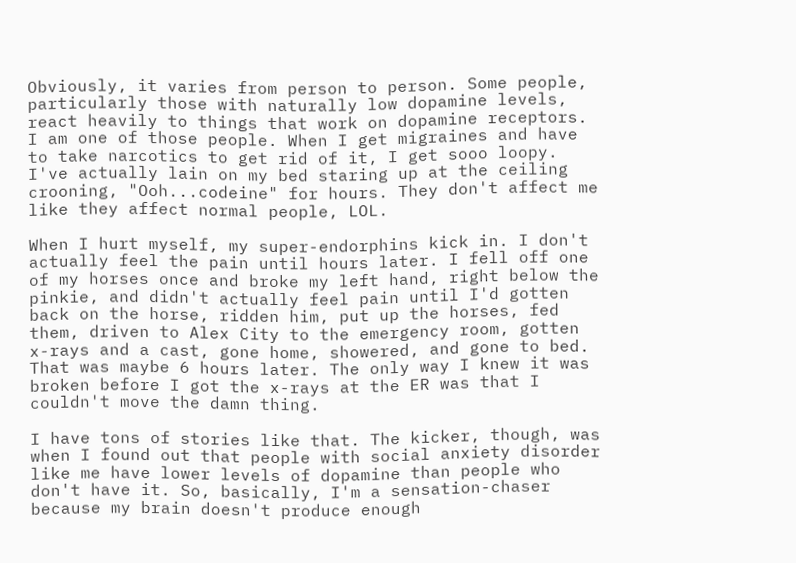Obviously, it varies from person to person. Some people, particularly those with naturally low dopamine levels, react heavily to things that work on dopamine receptors. I am one of those people. When I get migraines and have to take narcotics to get rid of it, I get sooo loopy. I've actually lain on my bed staring up at the ceiling crooning, "Ooh...codeine" for hours. They don't affect me like they affect normal people, LOL.

When I hurt myself, my super-endorphins kick in. I don't actually feel the pain until hours later. I fell off one of my horses once and broke my left hand, right below the pinkie, and didn't actually feel pain until I'd gotten back on the horse, ridden him, put up the horses, fed them, driven to Alex City to the emergency room, gotten x-rays and a cast, gone home, showered, and gone to bed. That was maybe 6 hours later. The only way I knew it was broken before I got the x-rays at the ER was that I couldn't move the damn thing.

I have tons of stories like that. The kicker, though, was when I found out that people with social anxiety disorder like me have lower levels of dopamine than people who don't have it. So, basically, I'm a sensation-chaser because my brain doesn't produce enough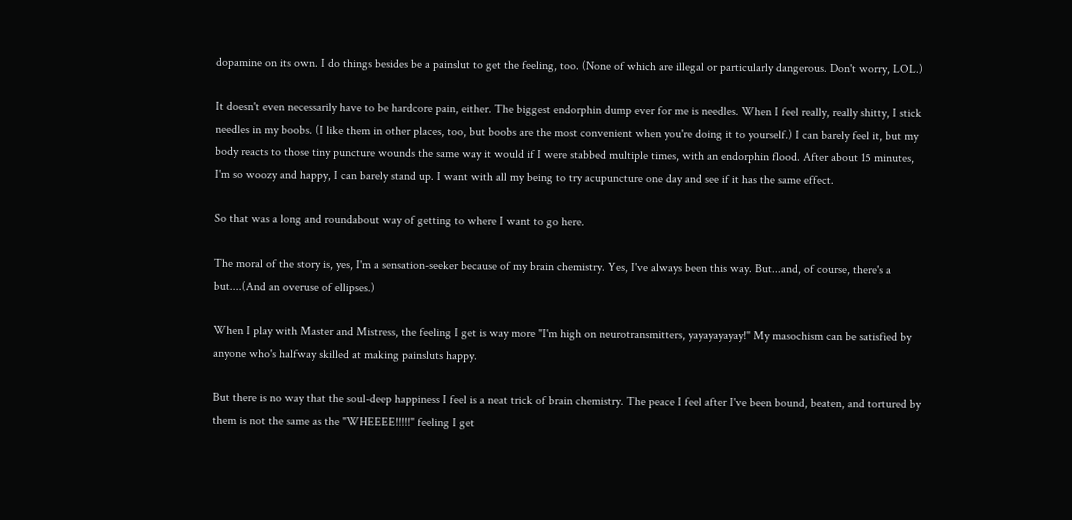dopamine on its own. I do things besides be a painslut to get the feeling, too. (None of which are illegal or particularly dangerous. Don't worry, LOL.)

It doesn't even necessarily have to be hardcore pain, either. The biggest endorphin dump ever for me is needles. When I feel really, really shitty, I stick needles in my boobs. (I like them in other places, too, but boobs are the most convenient when you're doing it to yourself.) I can barely feel it, but my body reacts to those tiny puncture wounds the same way it would if I were stabbed multiple times, with an endorphin flood. After about 15 minutes, I'm so woozy and happy, I can barely stand up. I want with all my being to try acupuncture one day and see if it has the same effect.

So that was a long and roundabout way of getting to where I want to go here.

The moral of the story is, yes, I'm a sensation-seeker because of my brain chemistry. Yes, I've always been this way. But...and, of course, there's a but....(And an overuse of ellipses.)

When I play with Master and Mistress, the feeling I get is way more "I'm high on neurotransmitters, yayayayayay!" My masochism can be satisfied by anyone who's halfway skilled at making painsluts happy.

But there is no way that the soul-deep happiness I feel is a neat trick of brain chemistry. The peace I feel after I've been bound, beaten, and tortured by them is not the same as the "WHEEEE!!!!!" feeling I get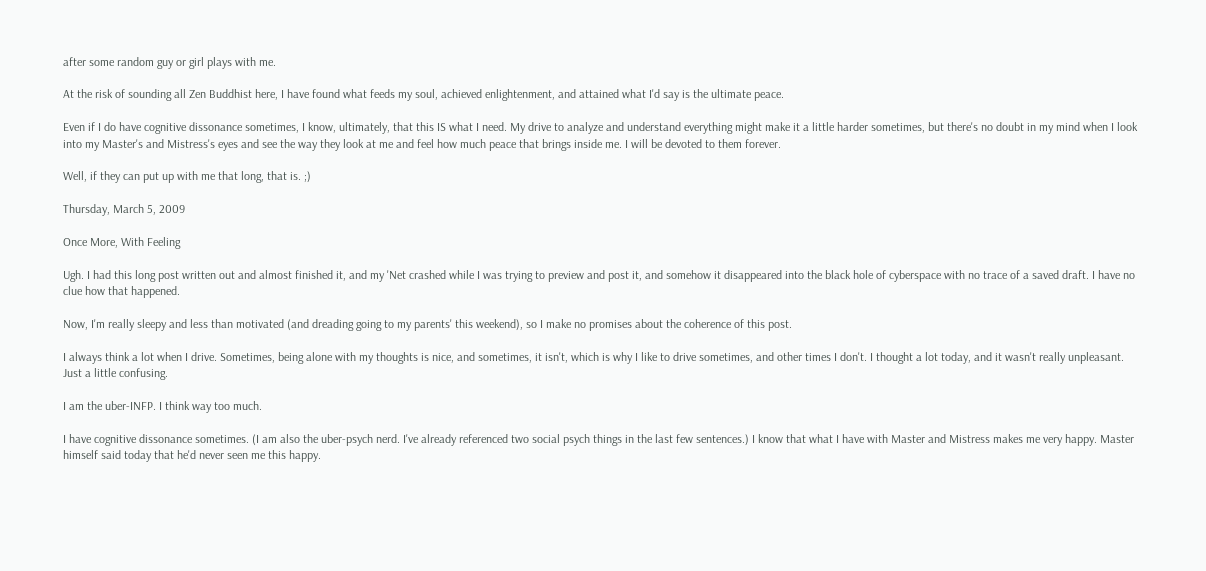after some random guy or girl plays with me.

At the risk of sounding all Zen Buddhist here, I have found what feeds my soul, achieved enlightenment, and attained what I'd say is the ultimate peace.

Even if I do have cognitive dissonance sometimes, I know, ultimately, that this IS what I need. My drive to analyze and understand everything might make it a little harder sometimes, but there's no doubt in my mind when I look into my Master's and Mistress's eyes and see the way they look at me and feel how much peace that brings inside me. I will be devoted to them forever.

Well, if they can put up with me that long, that is. ;)

Thursday, March 5, 2009

Once More, With Feeling

Ugh. I had this long post written out and almost finished it, and my 'Net crashed while I was trying to preview and post it, and somehow it disappeared into the black hole of cyberspace with no trace of a saved draft. I have no clue how that happened.

Now, I'm really sleepy and less than motivated (and dreading going to my parents' this weekend), so I make no promises about the coherence of this post.

I always think a lot when I drive. Sometimes, being alone with my thoughts is nice, and sometimes, it isn't, which is why I like to drive sometimes, and other times I don't. I thought a lot today, and it wasn't really unpleasant. Just a little confusing.

I am the uber-INFP. I think way too much.

I have cognitive dissonance sometimes. (I am also the uber-psych nerd. I've already referenced two social psych things in the last few sentences.) I know that what I have with Master and Mistress makes me very happy. Master himself said today that he'd never seen me this happy.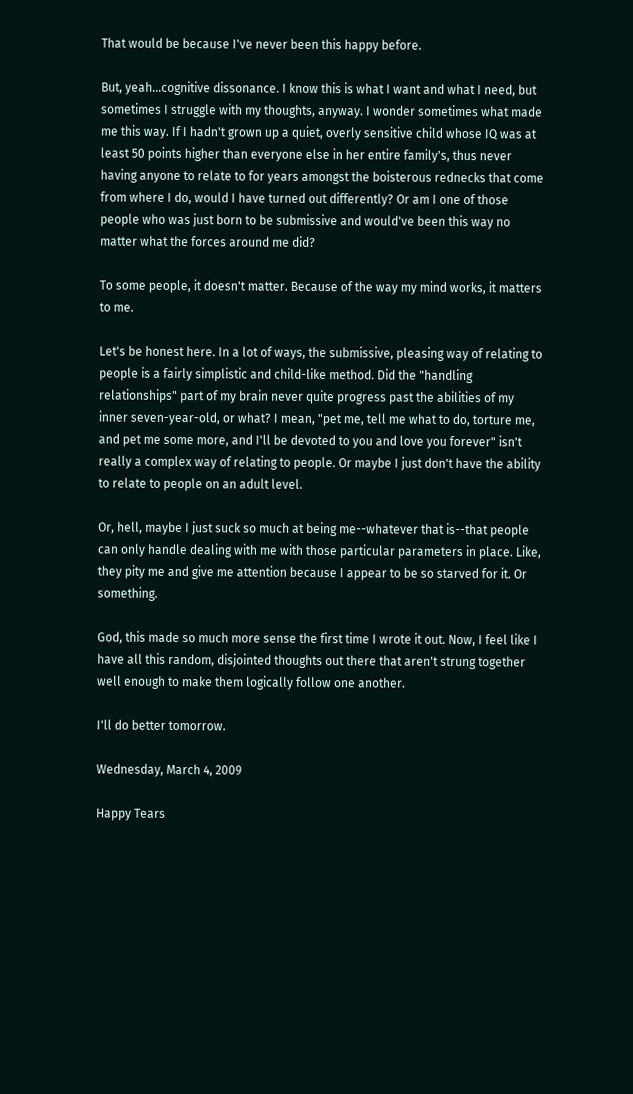That would be because I've never been this happy before.

But, yeah...cognitive dissonance. I know this is what I want and what I need, but sometimes I struggle with my thoughts, anyway. I wonder sometimes what made me this way. If I hadn't grown up a quiet, overly sensitive child whose IQ was at least 50 points higher than everyone else in her entire family's, thus never having anyone to relate to for years amongst the boisterous rednecks that come from where I do, would I have turned out differently? Or am I one of those people who was just born to be submissive and would've been this way no matter what the forces around me did?

To some people, it doesn't matter. Because of the way my mind works, it matters to me.

Let's be honest here. In a lot of ways, the submissive, pleasing way of relating to people is a fairly simplistic and child-like method. Did the "handling relationships" part of my brain never quite progress past the abilities of my inner seven-year-old, or what? I mean, "pet me, tell me what to do, torture me, and pet me some more, and I'll be devoted to you and love you forever" isn't really a complex way of relating to people. Or maybe I just don't have the ability to relate to people on an adult level.

Or, hell, maybe I just suck so much at being me--whatever that is--that people can only handle dealing with me with those particular parameters in place. Like, they pity me and give me attention because I appear to be so starved for it. Or something.

God, this made so much more sense the first time I wrote it out. Now, I feel like I have all this random, disjointed thoughts out there that aren't strung together well enough to make them logically follow one another.

I'll do better tomorrow.

Wednesday, March 4, 2009

Happy Tears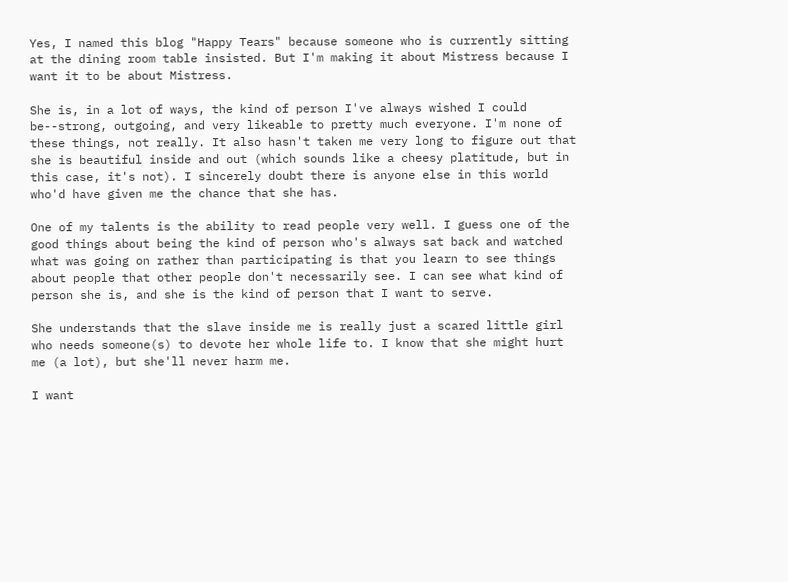Yes, I named this blog "Happy Tears" because someone who is currently sitting at the dining room table insisted. But I'm making it about Mistress because I want it to be about Mistress.

She is, in a lot of ways, the kind of person I've always wished I could be--strong, outgoing, and very likeable to pretty much everyone. I'm none of these things, not really. It also hasn't taken me very long to figure out that she is beautiful inside and out (which sounds like a cheesy platitude, but in this case, it's not). I sincerely doubt there is anyone else in this world who'd have given me the chance that she has.

One of my talents is the ability to read people very well. I guess one of the good things about being the kind of person who's always sat back and watched what was going on rather than participating is that you learn to see things about people that other people don't necessarily see. I can see what kind of person she is, and she is the kind of person that I want to serve.

She understands that the slave inside me is really just a scared little girl who needs someone(s) to devote her whole life to. I know that she might hurt me (a lot), but she'll never harm me.

I want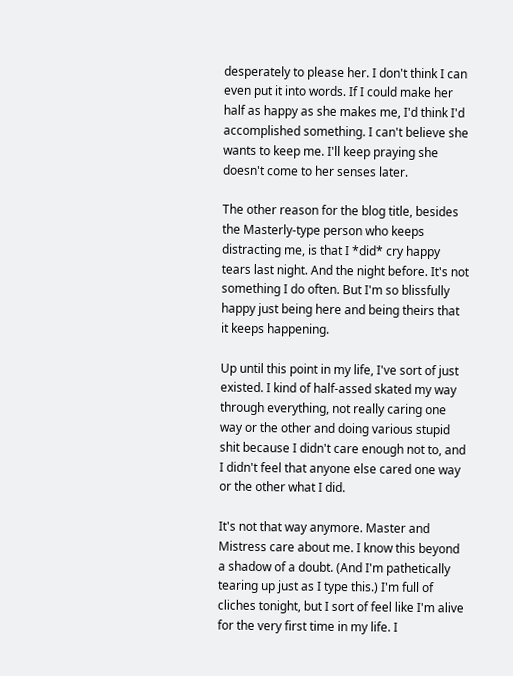desperately to please her. I don't think I can even put it into words. If I could make her half as happy as she makes me, I'd think I'd accomplished something. I can't believe she wants to keep me. I'll keep praying she doesn't come to her senses later.

The other reason for the blog title, besides the Masterly-type person who keeps distracting me, is that I *did* cry happy tears last night. And the night before. It's not something I do often. But I'm so blissfully happy just being here and being theirs that it keeps happening.

Up until this point in my life, I've sort of just existed. I kind of half-assed skated my way through everything, not really caring one way or the other and doing various stupid shit because I didn't care enough not to, and I didn't feel that anyone else cared one way or the other what I did.

It's not that way anymore. Master and Mistress care about me. I know this beyond a shadow of a doubt. (And I'm pathetically tearing up just as I type this.) I'm full of cliches tonight, but I sort of feel like I'm alive for the very first time in my life. I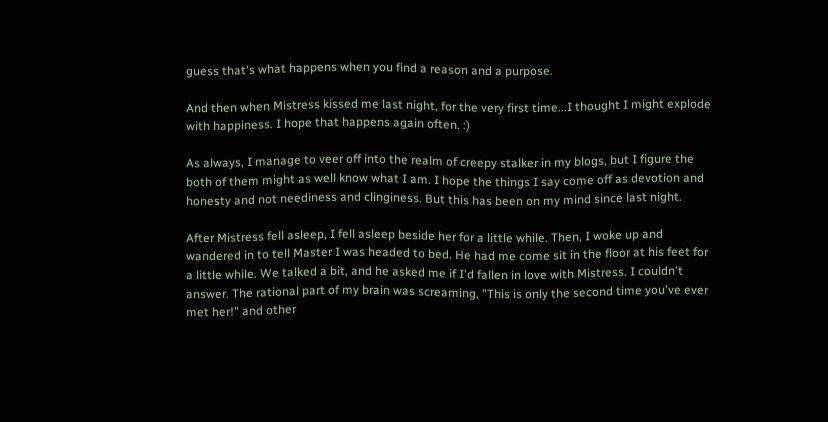guess that's what happens when you find a reason and a purpose.

And then when Mistress kissed me last night, for the very first time...I thought I might explode with happiness. I hope that happens again often. :)

As always, I manage to veer off into the realm of creepy stalker in my blogs, but I figure the both of them might as well know what I am. I hope the things I say come off as devotion and honesty and not neediness and clinginess. But this has been on my mind since last night.

After Mistress fell asleep, I fell asleep beside her for a little while. Then, I woke up and wandered in to tell Master I was headed to bed. He had me come sit in the floor at his feet for a little while. We talked a bit, and he asked me if I'd fallen in love with Mistress. I couldn't answer. The rational part of my brain was screaming, "This is only the second time you've ever met her!" and other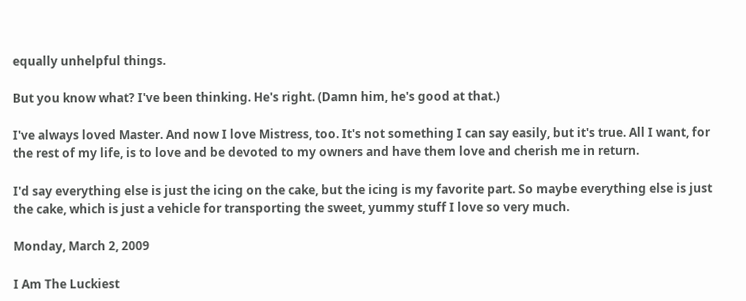equally unhelpful things.

But you know what? I've been thinking. He's right. (Damn him, he's good at that.)

I've always loved Master. And now I love Mistress, too. It's not something I can say easily, but it's true. All I want, for the rest of my life, is to love and be devoted to my owners and have them love and cherish me in return.

I'd say everything else is just the icing on the cake, but the icing is my favorite part. So maybe everything else is just the cake, which is just a vehicle for transporting the sweet, yummy stuff I love so very much.

Monday, March 2, 2009

I Am The Luckiest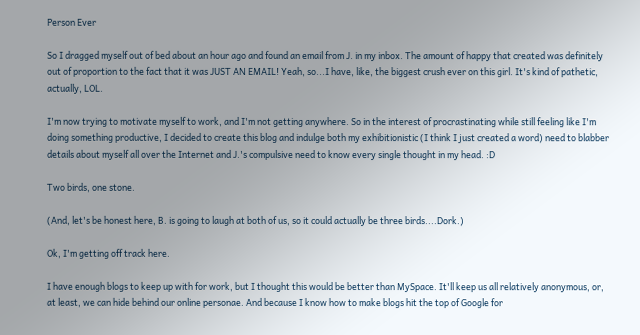Person Ever

So I dragged myself out of bed about an hour ago and found an email from J. in my inbox. The amount of happy that created was definitely out of proportion to the fact that it was JUST AN EMAIL! Yeah, so...I have, like, the biggest crush ever on this girl. It's kind of pathetic, actually, LOL.

I'm now trying to motivate myself to work, and I'm not getting anywhere. So in the interest of procrastinating while still feeling like I'm doing something productive, I decided to create this blog and indulge both my exhibitionistic (I think I just created a word) need to blabber details about myself all over the Internet and J.'s compulsive need to know every single thought in my head. :D

Two birds, one stone.

(And, let's be honest here, B. is going to laugh at both of us, so it could actually be three birds....Dork.)

Ok, I'm getting off track here.

I have enough blogs to keep up with for work, but I thought this would be better than MySpace. It'll keep us all relatively anonymous, or, at least, we can hide behind our online personae. And because I know how to make blogs hit the top of Google for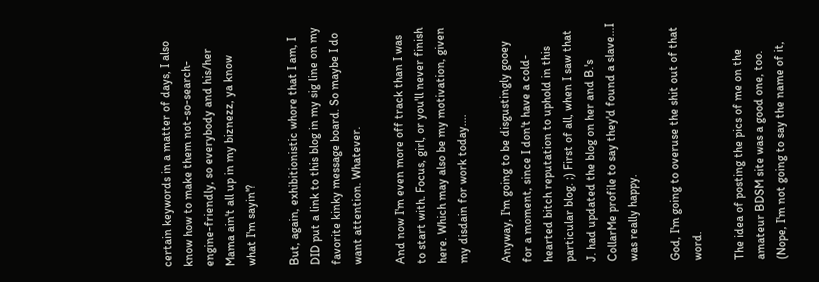certain keywords in a matter of days, I also know how to make them not-so-search-engine-friendly, so everybody and his/her Mama ain't all up in my biznezz, ya know what I'm sayin'?

But, again, exhibitionistic whore that I am, I DID put a link to this blog in my sig line on my favorite kinky message board. So maybe I do want attention. Whatever.

And now I'm even more off track than I was to start with. Focus, girl, or you'll never finish here. Which may also be my motivation, given my disdain for work today....

Anyway, I'm going to be disgustingly gooey for a moment, since I don't have a cold-hearted bitch reputation to uphold in this particular blog. ;) First of all, when I saw that J. had updated the blog on her and B.'s CollarMe profile to say they'd found a slave...I was really happy.

God, I'm going to overuse the shit out of that word.

The idea of posting the pics of me on the amateur BDSM site was a good one, too. (Nope, I'm not going to say the name of it,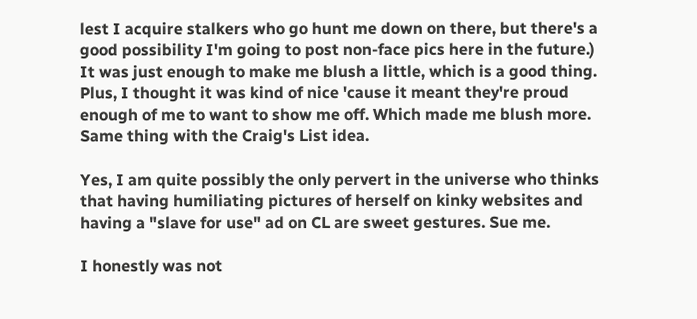lest I acquire stalkers who go hunt me down on there, but there's a good possibility I'm going to post non-face pics here in the future.) It was just enough to make me blush a little, which is a good thing. Plus, I thought it was kind of nice 'cause it meant they're proud enough of me to want to show me off. Which made me blush more. Same thing with the Craig's List idea.

Yes, I am quite possibly the only pervert in the universe who thinks that having humiliating pictures of herself on kinky websites and having a "slave for use" ad on CL are sweet gestures. Sue me.

I honestly was not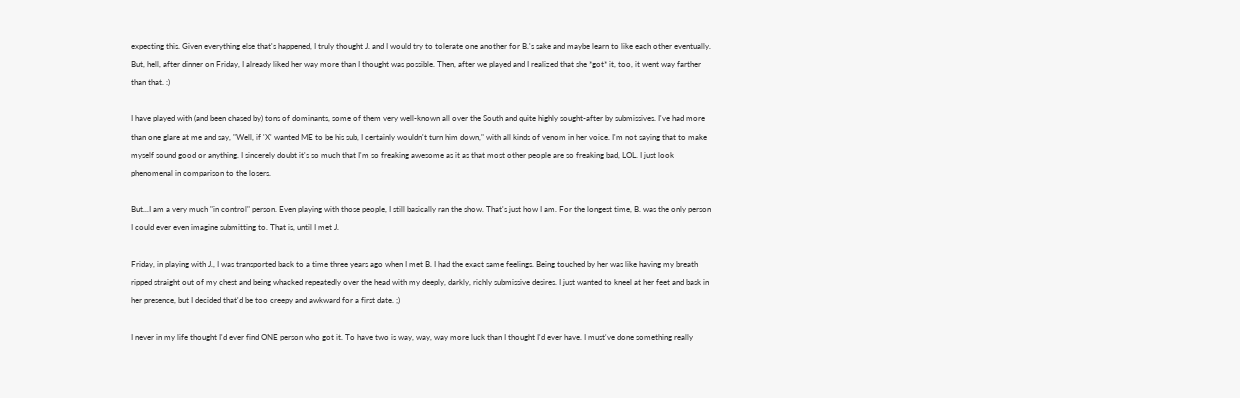expecting this. Given everything else that's happened, I truly thought J. and I would try to tolerate one another for B.'s sake and maybe learn to like each other eventually. But, hell, after dinner on Friday, I already liked her way more than I thought was possible. Then, after we played and I realized that she *got* it, too, it went way farther than that. :)

I have played with (and been chased by) tons of dominants, some of them very well-known all over the South and quite highly sought-after by submissives. I've had more than one glare at me and say, "Well, if 'X' wanted ME to be his sub, I certainly wouldn't turn him down," with all kinds of venom in her voice. I'm not saying that to make myself sound good or anything. I sincerely doubt it's so much that I'm so freaking awesome as it as that most other people are so freaking bad, LOL. I just look phenomenal in comparison to the losers.

But...I am a very much "in control" person. Even playing with those people, I still basically ran the show. That's just how I am. For the longest time, B. was the only person I could ever even imagine submitting to. That is, until I met J.

Friday, in playing with J., I was transported back to a time three years ago when I met B. I had the exact same feelings. Being touched by her was like having my breath ripped straight out of my chest and being whacked repeatedly over the head with my deeply, darkly, richly submissive desires. I just wanted to kneel at her feet and bask in her presence, but I decided that'd be too creepy and awkward for a first date. ;)

I never in my life thought I'd ever find ONE person who got it. To have two is way, way, way more luck than I thought I'd ever have. I must've done something really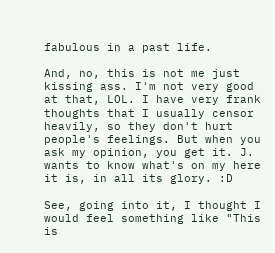fabulous in a past life.

And, no, this is not me just kissing ass. I'm not very good at that, LOL. I have very frank thoughts that I usually censor heavily, so they don't hurt people's feelings. But when you ask my opinion, you get it. J. wants to know what's on my here it is, in all its glory. :D

See, going into it, I thought I would feel something like "This is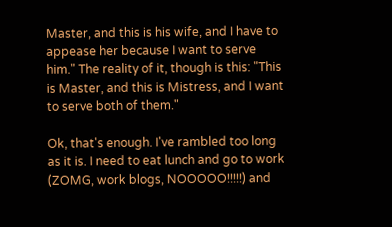Master, and this is his wife, and I have to appease her because I want to serve him." The reality of it, though is this: "This is Master, and this is Mistress, and I want to serve both of them."

Ok, that's enough. I've rambled too long as it is. I need to eat lunch and go to work (ZOMG, work blogs, NOOOOO!!!!!) and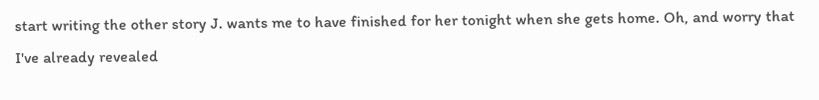start writing the other story J. wants me to have finished for her tonight when she gets home. Oh, and worry that I've already revealed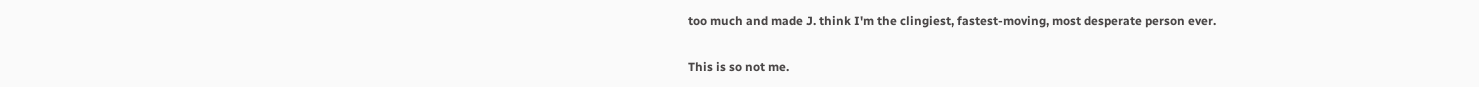too much and made J. think I'm the clingiest, fastest-moving, most desperate person ever.

This is so not me.